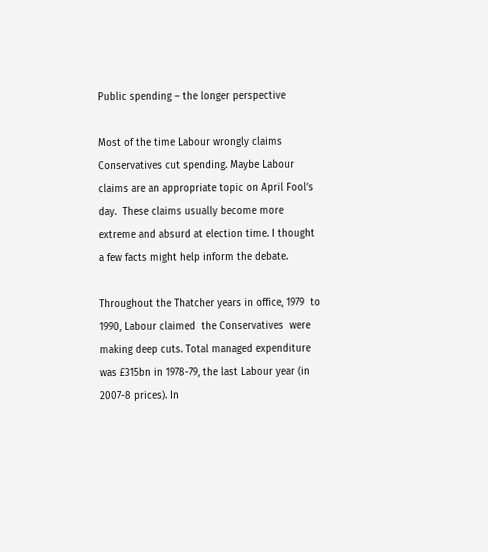Public spending – the longer perspective

Most of the time Labour wrongly claims Conservatives cut spending. Maybe Labour claims are an appropriate topic on April Fool’s day.  These claims usually become more extreme and absurd at election time. I thought a few facts might help inform the debate.

Throughout the Thatcher years in office, 1979  to 1990, Labour claimed  the Conservatives  were making deep cuts. Total managed expenditure was £315bn in 1978-79, the last Labour year (in 2007-8 prices). In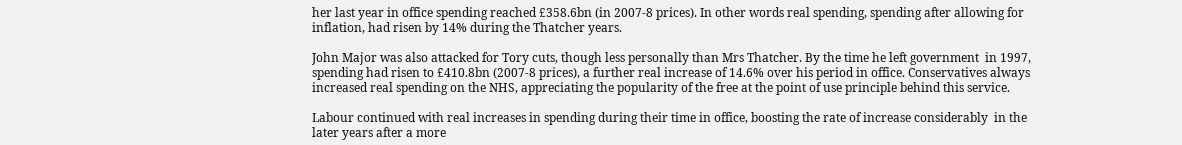her last year in office spending reached £358.6bn (in 2007-8 prices). In other words real spending, spending after allowing for inflation, had risen by 14% during the Thatcher years.

John Major was also attacked for Tory cuts, though less personally than Mrs Thatcher. By the time he left government  in 1997, spending had risen to £410.8bn (2007-8 prices), a further real increase of 14.6% over his period in office. Conservatives always increased real spending on the NHS, appreciating the popularity of the free at the point of use principle behind this service.

Labour continued with real increases in spending during their time in office, boosting the rate of increase considerably  in the later years after a more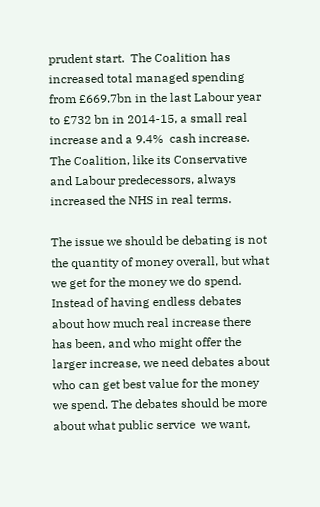prudent start.  The Coalition has increased total managed spending from £669.7bn in the last Labour year to £732 bn in 2014-15, a small real increase and a 9.4%  cash increase. The Coalition, like its Conservative and Labour predecessors, always increased the NHS in real terms.

The issue we should be debating is not the quantity of money overall, but what we get for the money we do spend. Instead of having endless debates about how much real increase there has been, and who might offer the larger increase, we need debates about who can get best value for the money we spend. The debates should be more  about what public service  we want,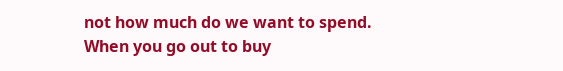not how much do we want to spend. When you go out to buy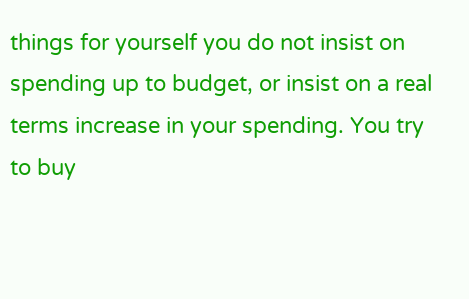things for yourself you do not insist on spending up to budget, or insist on a real terms increase in your spending. You try to buy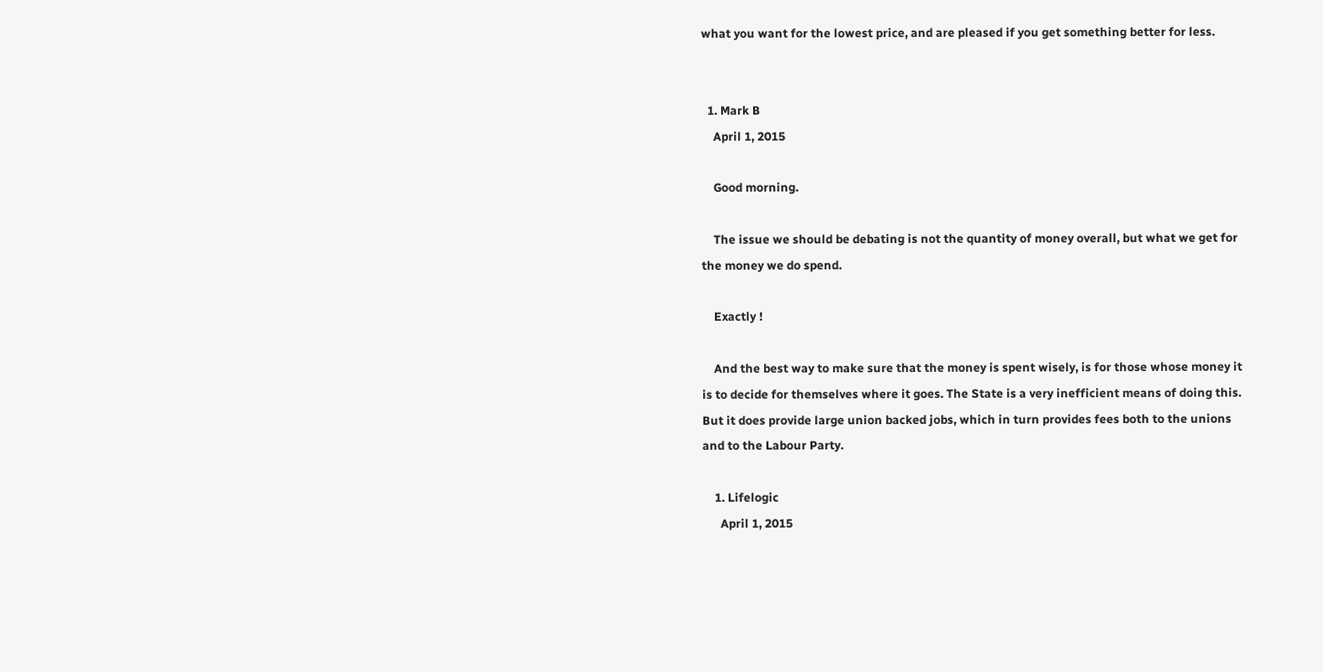what you want for the lowest price, and are pleased if you get something better for less.


  1. Mark B
    April 1, 2015

    Good morning.

    The issue we should be debating is not the quantity of money overall, but what we get for the money we do spend.

    Exactly !

    And the best way to make sure that the money is spent wisely, is for those whose money it is to decide for themselves where it goes. The State is a very inefficient means of doing this. But it does provide large union backed jobs, which in turn provides fees both to the unions and to the Labour Party.

    1. Lifelogic
      April 1, 2015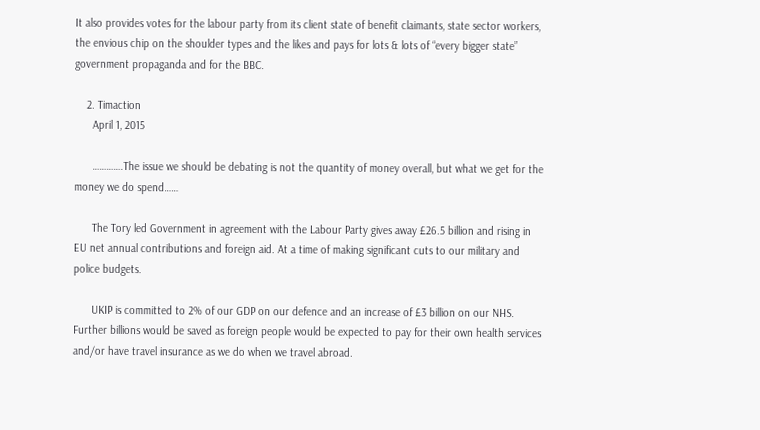It also provides votes for the labour party from its client state of benefit claimants, state sector workers, the envious chip on the shoulder types and the likes and pays for lots & lots of “every bigger state” government propaganda and for the BBC.

    2. Timaction
      April 1, 2015

      ………….The issue we should be debating is not the quantity of money overall, but what we get for the money we do spend……

      The Tory led Government in agreement with the Labour Party gives away £26.5 billion and rising in EU net annual contributions and foreign aid. At a time of making significant cuts to our military and police budgets.

      UKIP is committed to 2% of our GDP on our defence and an increase of £3 billion on our NHS. Further billions would be saved as foreign people would be expected to pay for their own health services and/or have travel insurance as we do when we travel abroad.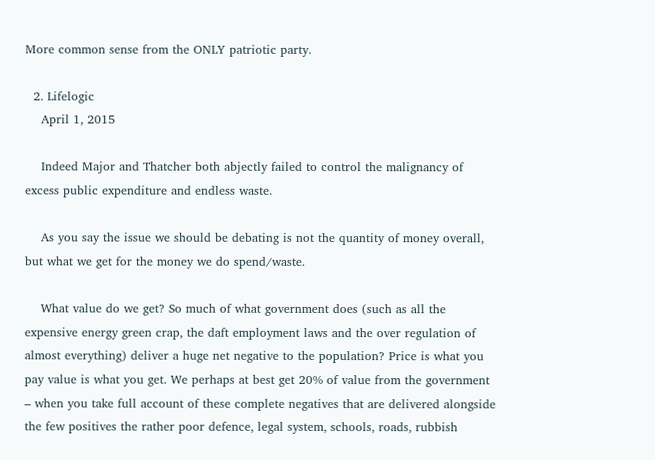More common sense from the ONLY patriotic party.

  2. Lifelogic
    April 1, 2015

    Indeed Major and Thatcher both abjectly failed to control the malignancy of excess public expenditure and endless waste.

    As you say the issue we should be debating is not the quantity of money overall, but what we get for the money we do spend/waste.

    What value do we get? So much of what government does (such as all the expensive energy green crap, the daft employment laws and the over regulation of almost everything) deliver a huge net negative to the population? Price is what you pay value is what you get. We perhaps at best get 20% of value from the government – when you take full account of these complete negatives that are delivered alongside the few positives the rather poor defence, legal system, schools, roads, rubbish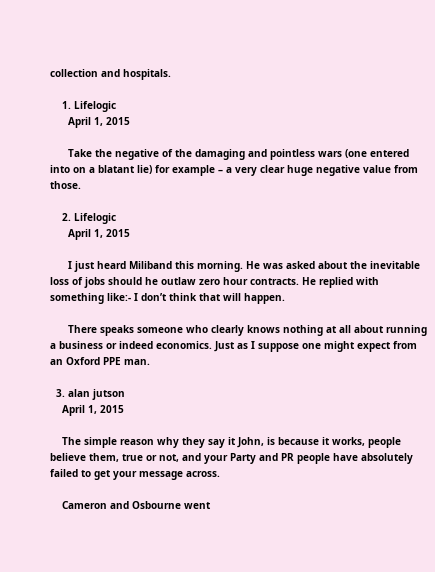collection and hospitals.

    1. Lifelogic
      April 1, 2015

      Take the negative of the damaging and pointless wars (one entered into on a blatant lie) for example – a very clear huge negative value from those.

    2. Lifelogic
      April 1, 2015

      I just heard Miliband this morning. He was asked about the inevitable loss of jobs should he outlaw zero hour contracts. He replied with something like:- I don’t think that will happen.

      There speaks someone who clearly knows nothing at all about running a business or indeed economics. Just as I suppose one might expect from an Oxford PPE man.

  3. alan jutson
    April 1, 2015

    The simple reason why they say it John, is because it works, people believe them, true or not, and your Party and PR people have absolutely failed to get your message across.

    Cameron and Osbourne went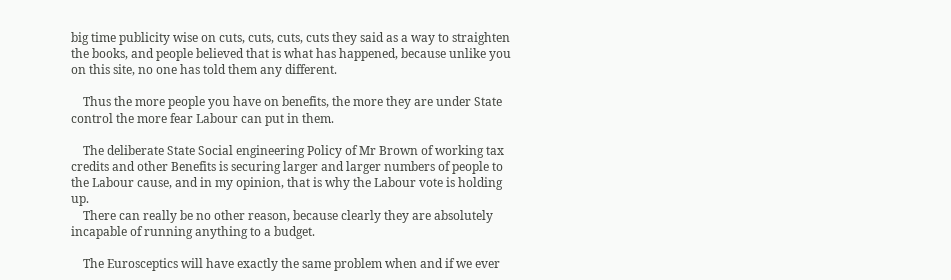big time publicity wise on cuts, cuts, cuts, cuts they said as a way to straighten the books, and people believed that is what has happened, because unlike you on this site, no one has told them any different.

    Thus the more people you have on benefits, the more they are under State control the more fear Labour can put in them.

    The deliberate State Social engineering Policy of Mr Brown of working tax credits and other Benefits is securing larger and larger numbers of people to the Labour cause, and in my opinion, that is why the Labour vote is holding up.
    There can really be no other reason, because clearly they are absolutely incapable of running anything to a budget.

    The Eurosceptics will have exactly the same problem when and if we ever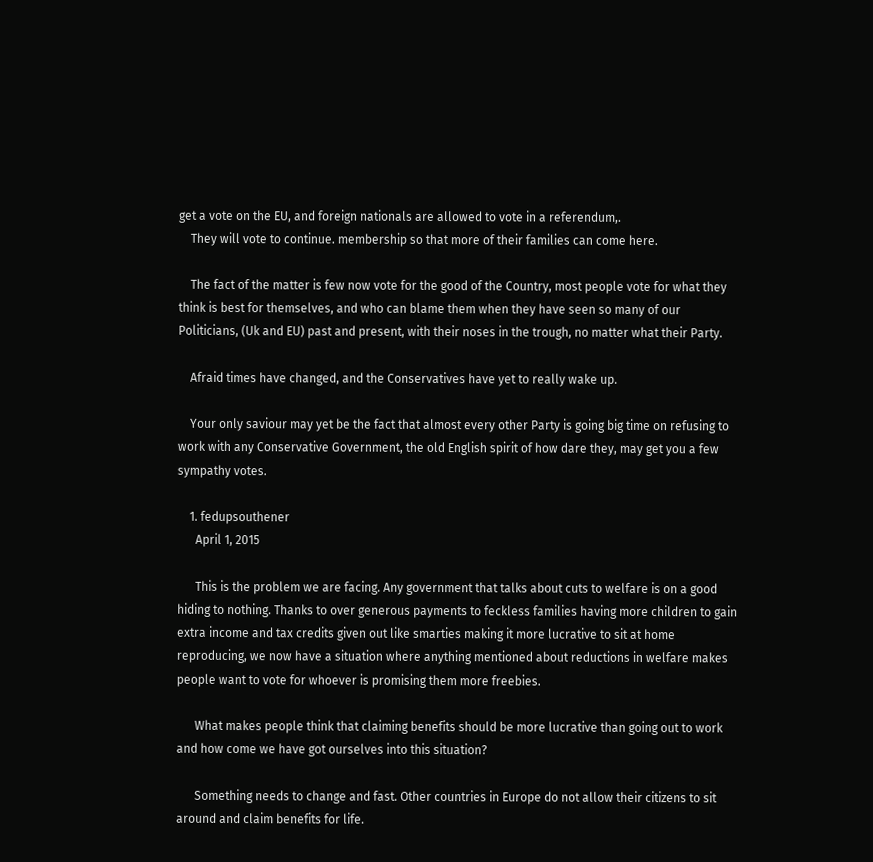get a vote on the EU, and foreign nationals are allowed to vote in a referendum,.
    They will vote to continue. membership so that more of their families can come here.

    The fact of the matter is few now vote for the good of the Country, most people vote for what they think is best for themselves, and who can blame them when they have seen so many of our Politicians, (Uk and EU) past and present, with their noses in the trough, no matter what their Party.

    Afraid times have changed, and the Conservatives have yet to really wake up.

    Your only saviour may yet be the fact that almost every other Party is going big time on refusing to work with any Conservative Government, the old English spirit of how dare they, may get you a few sympathy votes.

    1. fedupsouthener
      April 1, 2015

      This is the problem we are facing. Any government that talks about cuts to welfare is on a good hiding to nothing. Thanks to over generous payments to feckless families having more children to gain extra income and tax credits given out like smarties making it more lucrative to sit at home reproducing, we now have a situation where anything mentioned about reductions in welfare makes people want to vote for whoever is promising them more freebies.

      What makes people think that claiming benefits should be more lucrative than going out to work and how come we have got ourselves into this situation?

      Something needs to change and fast. Other countries in Europe do not allow their citizens to sit around and claim benefits for life.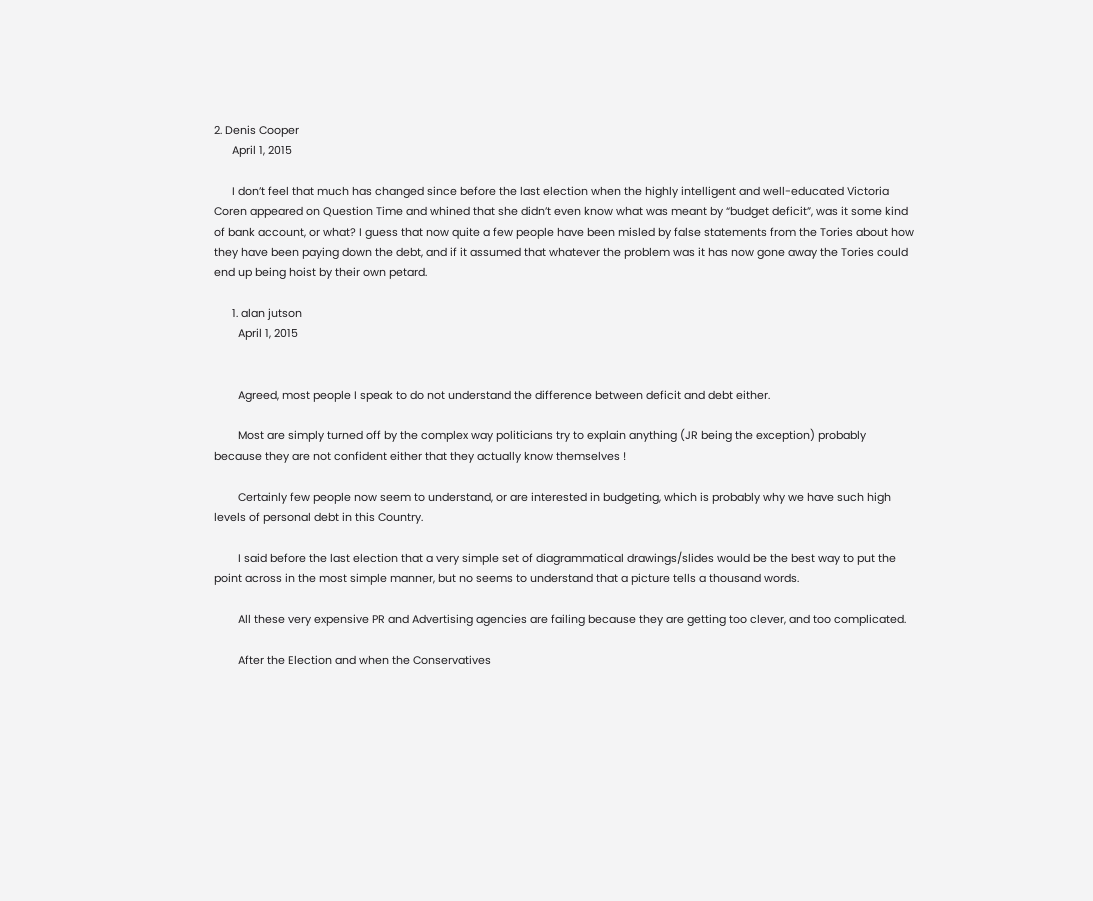2. Denis Cooper
      April 1, 2015

      I don’t feel that much has changed since before the last election when the highly intelligent and well-educated Victoria Coren appeared on Question Time and whined that she didn’t even know what was meant by “budget deficit”, was it some kind of bank account, or what? I guess that now quite a few people have been misled by false statements from the Tories about how they have been paying down the debt, and if it assumed that whatever the problem was it has now gone away the Tories could end up being hoist by their own petard.

      1. alan jutson
        April 1, 2015


        Agreed, most people I speak to do not understand the difference between deficit and debt either.

        Most are simply turned off by the complex way politicians try to explain anything (JR being the exception) probably because they are not confident either that they actually know themselves !

        Certainly few people now seem to understand, or are interested in budgeting, which is probably why we have such high levels of personal debt in this Country.

        I said before the last election that a very simple set of diagrammatical drawings/slides would be the best way to put the point across in the most simple manner, but no seems to understand that a picture tells a thousand words.

        All these very expensive PR and Advertising agencies are failing because they are getting too clever, and too complicated.

        After the Election and when the Conservatives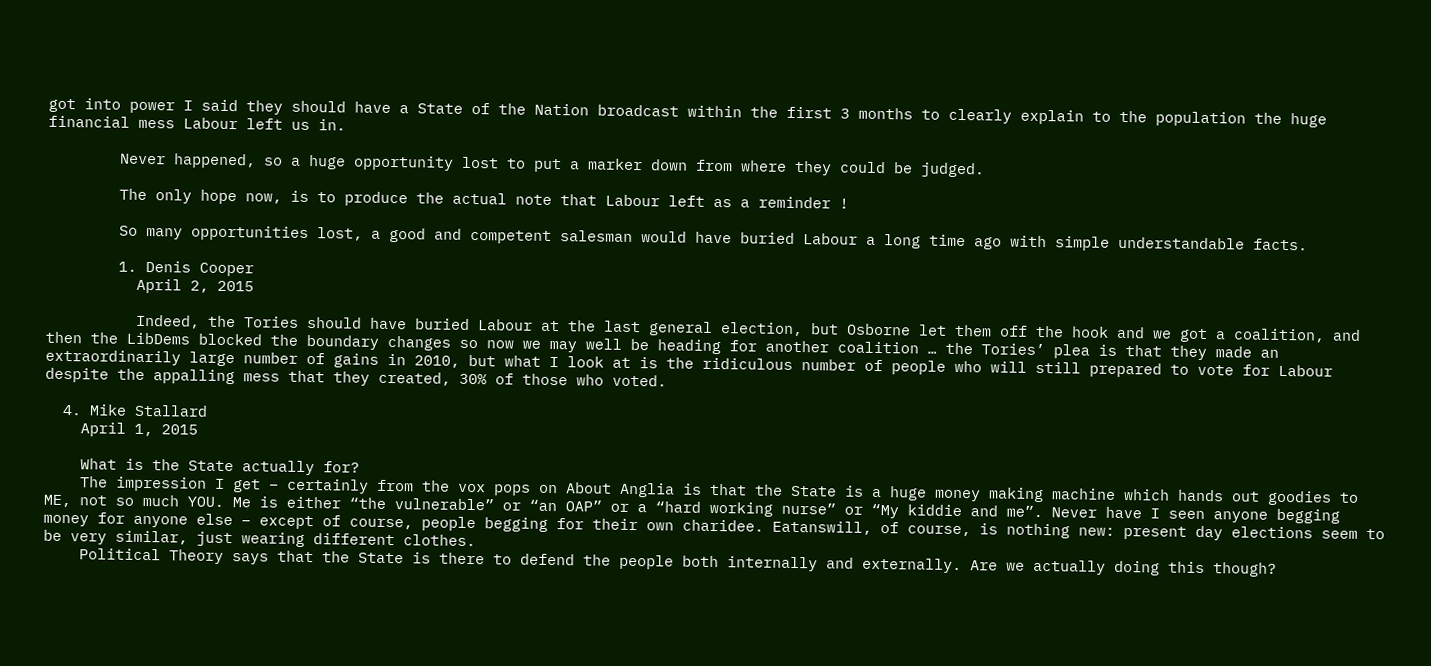got into power I said they should have a State of the Nation broadcast within the first 3 months to clearly explain to the population the huge financial mess Labour left us in.

        Never happened, so a huge opportunity lost to put a marker down from where they could be judged.

        The only hope now, is to produce the actual note that Labour left as a reminder !

        So many opportunities lost, a good and competent salesman would have buried Labour a long time ago with simple understandable facts.

        1. Denis Cooper
          April 2, 2015

          Indeed, the Tories should have buried Labour at the last general election, but Osborne let them off the hook and we got a coalition, and then the LibDems blocked the boundary changes so now we may well be heading for another coalition … the Tories’ plea is that they made an extraordinarily large number of gains in 2010, but what I look at is the ridiculous number of people who will still prepared to vote for Labour despite the appalling mess that they created, 30% of those who voted.

  4. Mike Stallard
    April 1, 2015

    What is the State actually for?
    The impression I get – certainly from the vox pops on About Anglia is that the State is a huge money making machine which hands out goodies to ME, not so much YOU. Me is either “the vulnerable” or “an OAP” or a “hard working nurse” or “My kiddie and me”. Never have I seen anyone begging money for anyone else – except of course, people begging for their own charidee. Eatanswill, of course, is nothing new: present day elections seem to be very similar, just wearing different clothes.
    Political Theory says that the State is there to defend the people both internally and externally. Are we actually doing this though?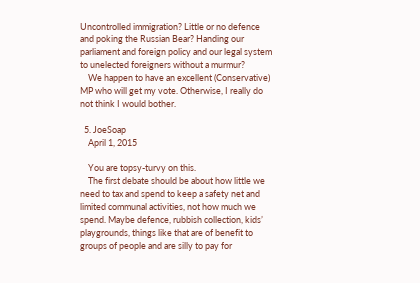Uncontrolled immigration? Little or no defence and poking the Russian Bear? Handing our parliament and foreign policy and our legal system to unelected foreigners without a murmur?
    We happen to have an excellent (Conservative) MP who will get my vote. Otherwise, I really do not think I would bother.

  5. JoeSoap
    April 1, 2015

    You are topsy-turvy on this.
    The first debate should be about how little we need to tax and spend to keep a safety net and limited communal activities, not how much we spend. Maybe defence, rubbish collection, kids’ playgrounds, things like that are of benefit to groups of people and are silly to pay for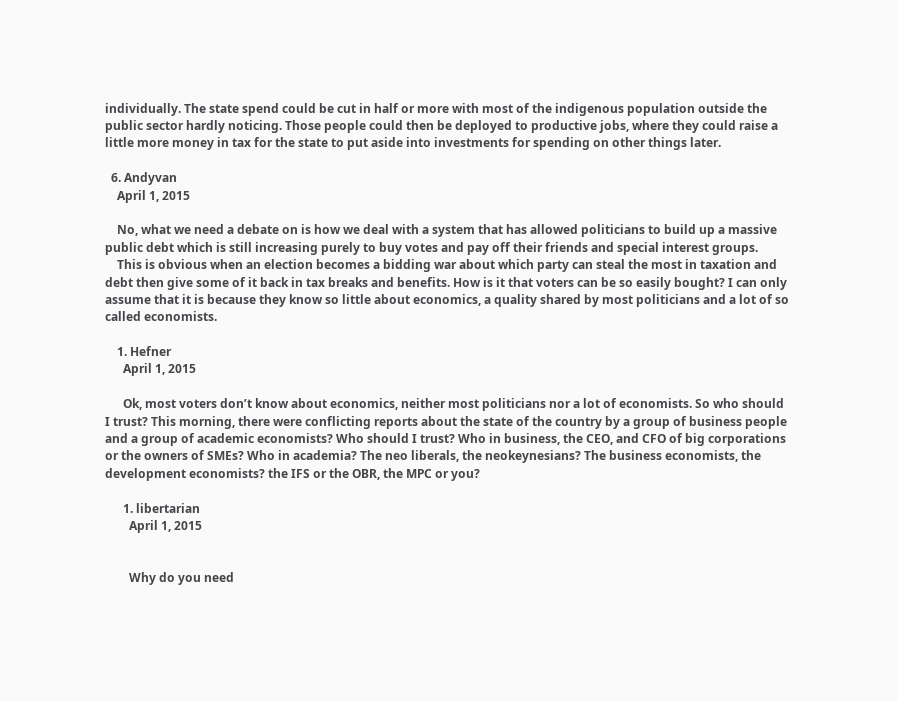individually. The state spend could be cut in half or more with most of the indigenous population outside the public sector hardly noticing. Those people could then be deployed to productive jobs, where they could raise a little more money in tax for the state to put aside into investments for spending on other things later.

  6. Andyvan
    April 1, 2015

    No, what we need a debate on is how we deal with a system that has allowed politicians to build up a massive public debt which is still increasing purely to buy votes and pay off their friends and special interest groups.
    This is obvious when an election becomes a bidding war about which party can steal the most in taxation and debt then give some of it back in tax breaks and benefits. How is it that voters can be so easily bought? I can only assume that it is because they know so little about economics, a quality shared by most politicians and a lot of so called economists.

    1. Hefner
      April 1, 2015

      Ok, most voters don’t know about economics, neither most politicians nor a lot of economists. So who should I trust? This morning, there were conflicting reports about the state of the country by a group of business people and a group of academic economists? Who should I trust? Who in business, the CEO, and CFO of big corporations or the owners of SMEs? Who in academia? The neo liberals, the neokeynesians? The business economists, the development economists? the IFS or the OBR, the MPC or you?

      1. libertarian
        April 1, 2015


        Why do you need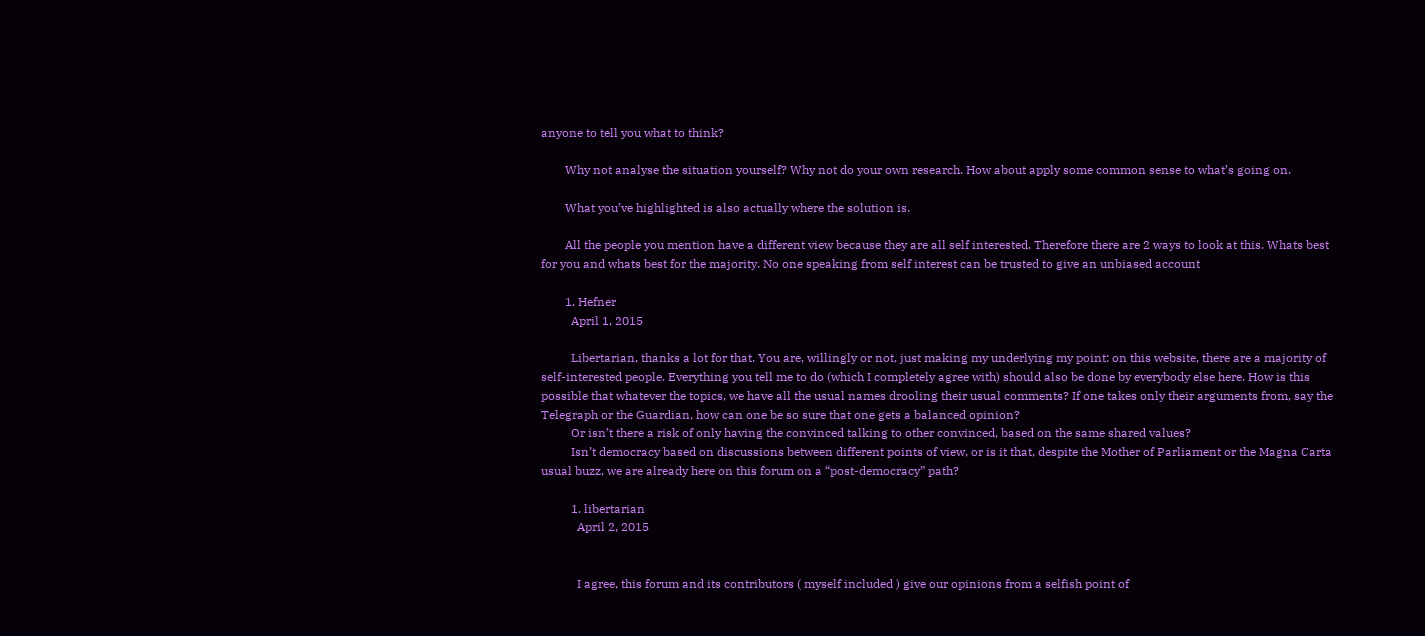anyone to tell you what to think?

        Why not analyse the situation yourself? Why not do your own research. How about apply some common sense to what’s going on.

        What you’ve highlighted is also actually where the solution is.

        All the people you mention have a different view because they are all self interested. Therefore there are 2 ways to look at this. Whats best for you and whats best for the majority. No one speaking from self interest can be trusted to give an unbiased account

        1. Hefner
          April 1, 2015

          Libertarian, thanks a lot for that. You are, willingly or not, just making my underlying my point: on this website, there are a majority of self-interested people. Everything you tell me to do (which I completely agree with) should also be done by everybody else here. How is this possible that whatever the topics, we have all the usual names drooling their usual comments? If one takes only their arguments from, say the Telegraph or the Guardian, how can one be so sure that one gets a balanced opinion?
          Or isn’t there a risk of only having the convinced talking to other convinced, based on the same shared values?
          Isn’t democracy based on discussions between different points of view, or is it that, despite the Mother of Parliament or the Magna Carta usual buzz, we are already here on this forum on a “post-democracy” path?

          1. libertarian
            April 2, 2015


            I agree, this forum and its contributors ( myself included ) give our opinions from a selfish point of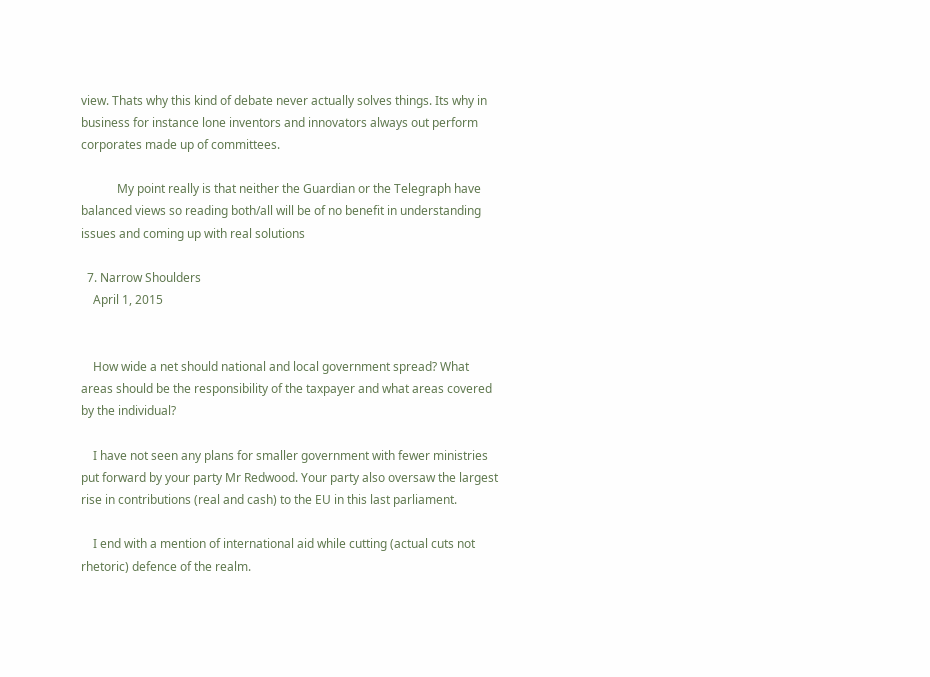view. Thats why this kind of debate never actually solves things. Its why in business for instance lone inventors and innovators always out perform corporates made up of committees.

            My point really is that neither the Guardian or the Telegraph have balanced views so reading both/all will be of no benefit in understanding issues and coming up with real solutions

  7. Narrow Shoulders
    April 1, 2015


    How wide a net should national and local government spread? What areas should be the responsibility of the taxpayer and what areas covered by the individual?

    I have not seen any plans for smaller government with fewer ministries put forward by your party Mr Redwood. Your party also oversaw the largest rise in contributions (real and cash) to the EU in this last parliament.

    I end with a mention of international aid while cutting (actual cuts not rhetoric) defence of the realm.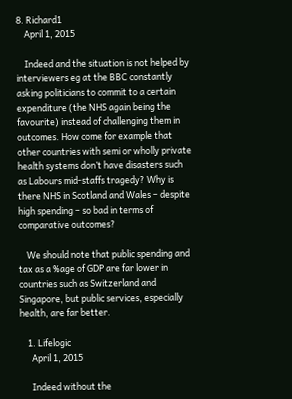8. Richard1
    April 1, 2015

    Indeed and the situation is not helped by interviewers eg at the BBC constantly asking politicians to commit to a certain expenditure (the NHS again being the favourite) instead of challenging them in outcomes. How come for example that other countries with semi or wholly private health systems don’t have disasters such as Labours mid-staffs tragedy? Why is there NHS in Scotland and Wales – despite high spending – so bad in terms of comparative outcomes?

    We should note that public spending and tax as a %age of GDP are far lower in countries such as Switzerland and Singapore, but public services, especially health, are far better.

    1. Lifelogic
      April 1, 2015

      Indeed without the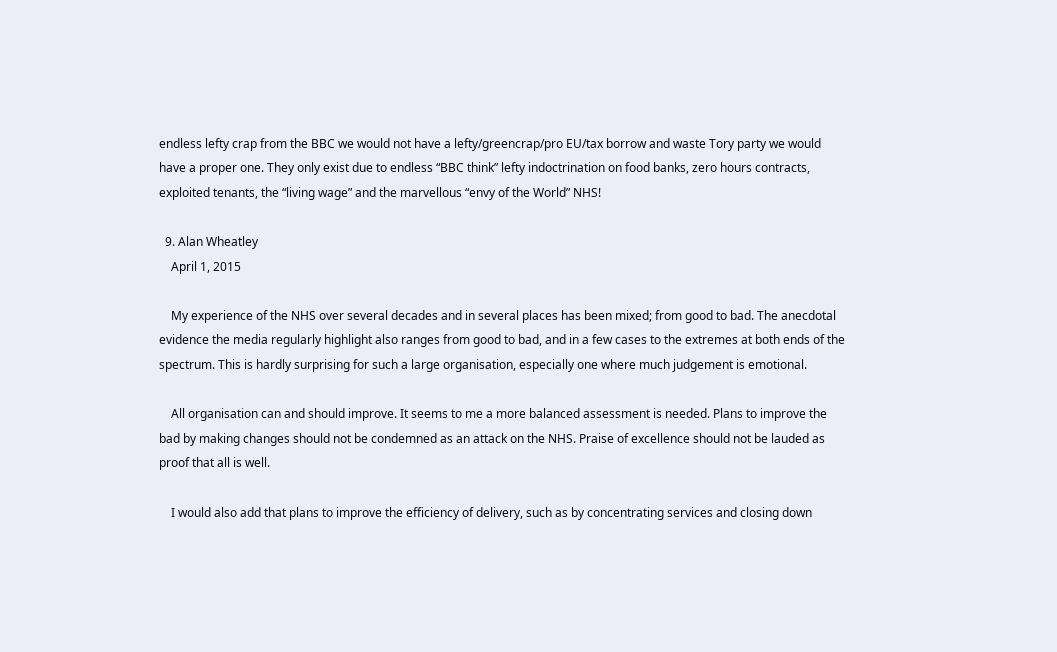endless lefty crap from the BBC we would not have a lefty/greencrap/pro EU/tax borrow and waste Tory party we would have a proper one. They only exist due to endless “BBC think” lefty indoctrination on food banks, zero hours contracts, exploited tenants, the “living wage” and the marvellous “envy of the World” NHS!

  9. Alan Wheatley
    April 1, 2015

    My experience of the NHS over several decades and in several places has been mixed; from good to bad. The anecdotal evidence the media regularly highlight also ranges from good to bad, and in a few cases to the extremes at both ends of the spectrum. This is hardly surprising for such a large organisation, especially one where much judgement is emotional.

    All organisation can and should improve. It seems to me a more balanced assessment is needed. Plans to improve the bad by making changes should not be condemned as an attack on the NHS. Praise of excellence should not be lauded as proof that all is well.

    I would also add that plans to improve the efficiency of delivery, such as by concentrating services and closing down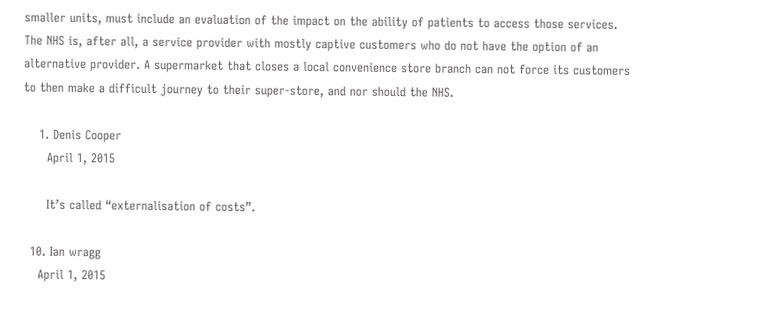smaller units, must include an evaluation of the impact on the ability of patients to access those services. The NHS is, after all, a service provider with mostly captive customers who do not have the option of an alternative provider. A supermarket that closes a local convenience store branch can not force its customers to then make a difficult journey to their super-store, and nor should the NHS.

    1. Denis Cooper
      April 1, 2015

      It’s called “externalisation of costs”.

  10. Ian wragg
    April 1, 2015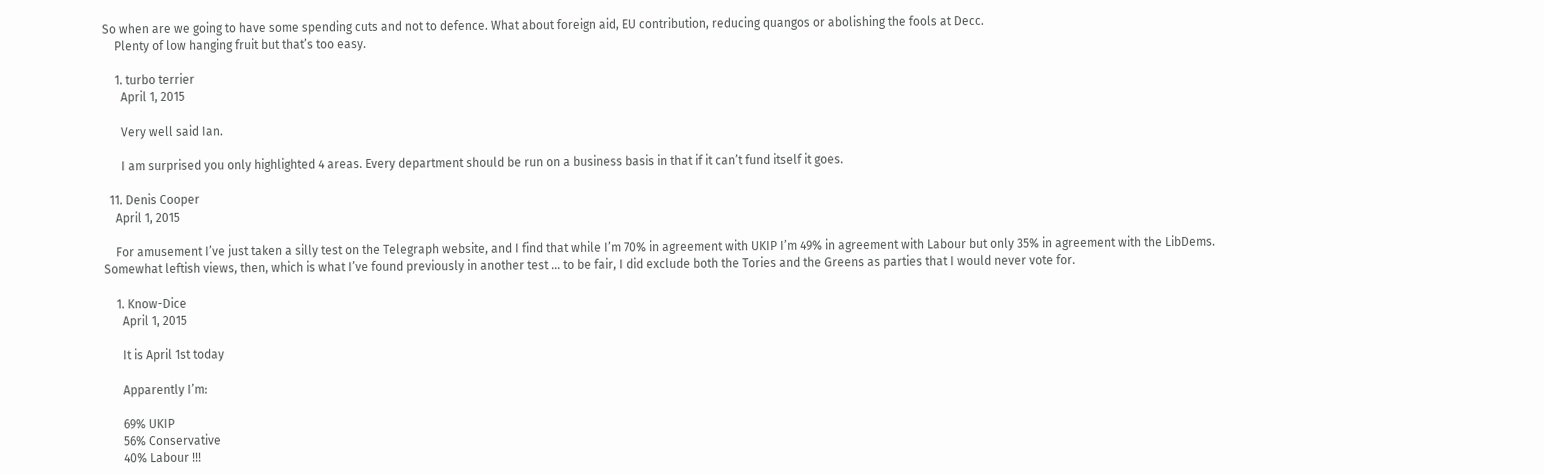So when are we going to have some spending cuts and not to defence. What about foreign aid, EU contribution, reducing quangos or abolishing the fools at Decc.
    Plenty of low hanging fruit but that’s too easy.

    1. turbo terrier
      April 1, 2015

      Very well said Ian.

      I am surprised you only highlighted 4 areas. Every department should be run on a business basis in that if it can’t fund itself it goes.

  11. Denis Cooper
    April 1, 2015

    For amusement I’ve just taken a silly test on the Telegraph website, and I find that while I’m 70% in agreement with UKIP I’m 49% in agreement with Labour but only 35% in agreement with the LibDems. Somewhat leftish views, then, which is what I’ve found previously in another test … to be fair, I did exclude both the Tories and the Greens as parties that I would never vote for.

    1. Know-Dice
      April 1, 2015

      It is April 1st today

      Apparently I’m:

      69% UKIP
      56% Conservative
      40% Labour !!!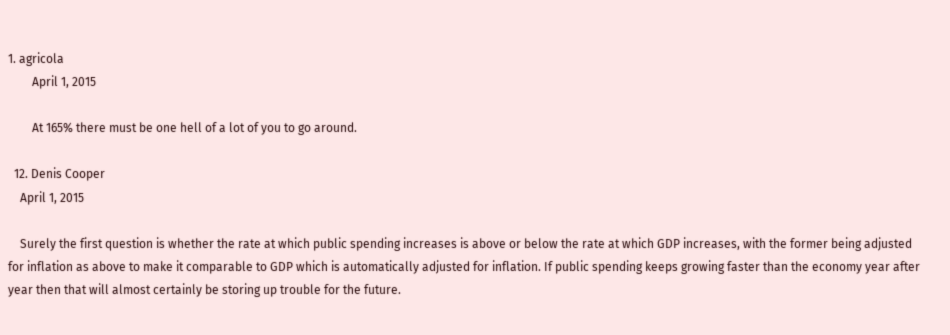1. agricola
        April 1, 2015

        At 165% there must be one hell of a lot of you to go around.

  12. Denis Cooper
    April 1, 2015

    Surely the first question is whether the rate at which public spending increases is above or below the rate at which GDP increases, with the former being adjusted for inflation as above to make it comparable to GDP which is automatically adjusted for inflation. If public spending keeps growing faster than the economy year after year then that will almost certainly be storing up trouble for the future.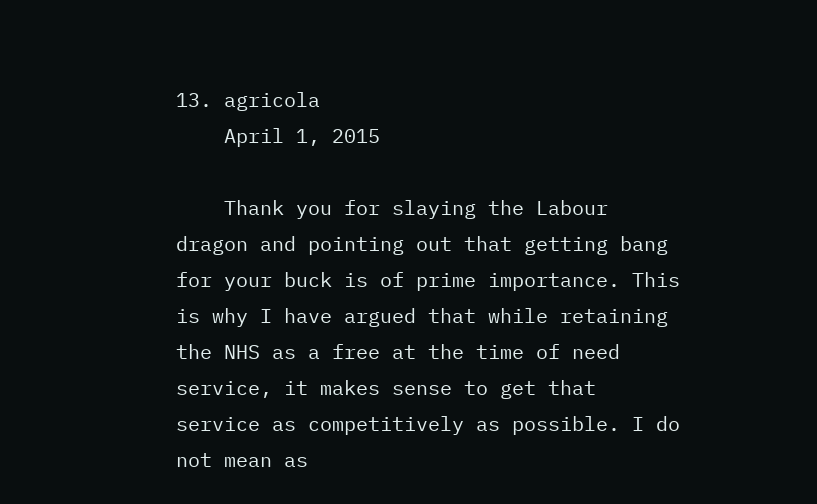13. agricola
    April 1, 2015

    Thank you for slaying the Labour dragon and pointing out that getting bang for your buck is of prime importance. This is why I have argued that while retaining the NHS as a free at the time of need service, it makes sense to get that service as competitively as possible. I do not mean as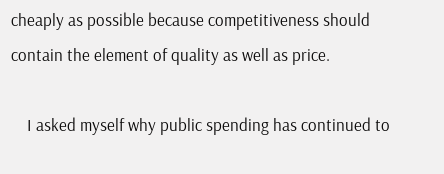cheaply as possible because competitiveness should contain the element of quality as well as price.

    I asked myself why public spending has continued to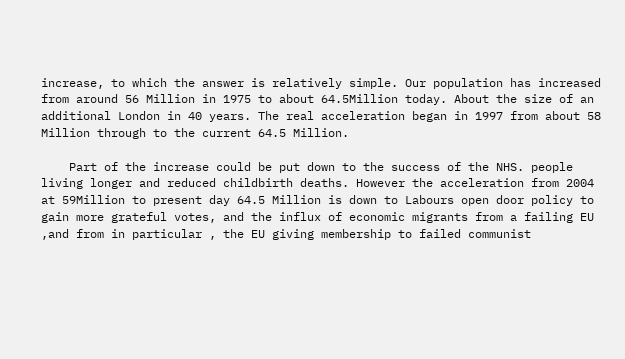increase, to which the answer is relatively simple. Our population has increased from around 56 Million in 1975 to about 64.5Million today. About the size of an additional London in 40 years. The real acceleration began in 1997 from about 58 Million through to the current 64.5 Million.

    Part of the increase could be put down to the success of the NHS. people living longer and reduced childbirth deaths. However the acceleration from 2004 at 59Million to present day 64.5 Million is down to Labours open door policy to gain more grateful votes, and the influx of economic migrants from a failing EU ,and from in particular , the EU giving membership to failed communist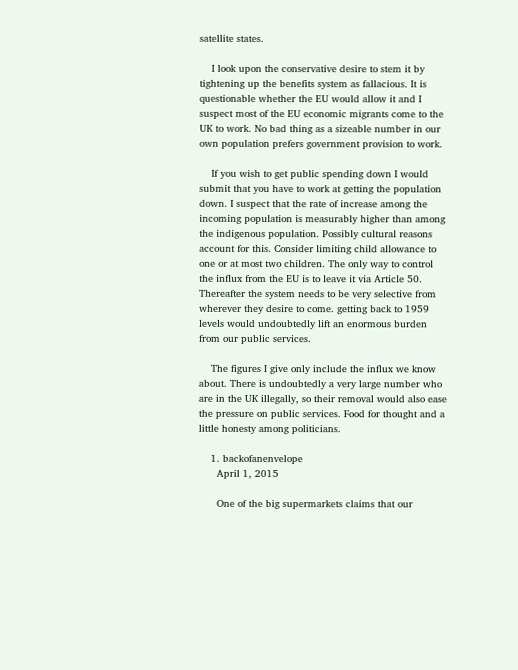satellite states.

    I look upon the conservative desire to stem it by tightening up the benefits system as fallacious. It is questionable whether the EU would allow it and I suspect most of the EU economic migrants come to the UK to work. No bad thing as a sizeable number in our own population prefers government provision to work.

    If you wish to get public spending down I would submit that you have to work at getting the population down. I suspect that the rate of increase among the incoming population is measurably higher than among the indigenous population. Possibly cultural reasons account for this. Consider limiting child allowance to one or at most two children. The only way to control the influx from the EU is to leave it via Article 50. Thereafter the system needs to be very selective from wherever they desire to come. getting back to 1959 levels would undoubtedly lift an enormous burden from our public services.

    The figures I give only include the influx we know about. There is undoubtedly a very large number who are in the UK illegally, so their removal would also ease the pressure on public services. Food for thought and a little honesty among politicians.

    1. backofanenvelope
      April 1, 2015

      One of the big supermarkets claims that our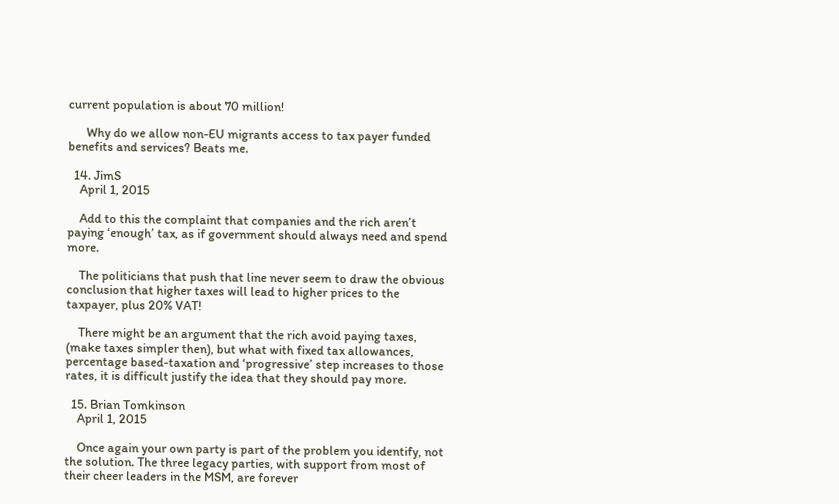current population is about 70 million!

      Why do we allow non-EU migrants access to tax payer funded benefits and services? Beats me.

  14. JimS
    April 1, 2015

    Add to this the complaint that companies and the rich aren’t paying ‘enough’ tax, as if government should always need and spend more.

    The politicians that push that line never seem to draw the obvious conclusion that higher taxes will lead to higher prices to the taxpayer, plus 20% VAT!

    There might be an argument that the rich avoid paying taxes, (make taxes simpler then), but what with fixed tax allowances, percentage based-taxation and ‘progressive’ step increases to those rates, it is difficult justify the idea that they should pay more.

  15. Brian Tomkinson
    April 1, 2015

    Once again your own party is part of the problem you identify, not the solution. The three legacy parties, with support from most of their cheer leaders in the MSM, are forever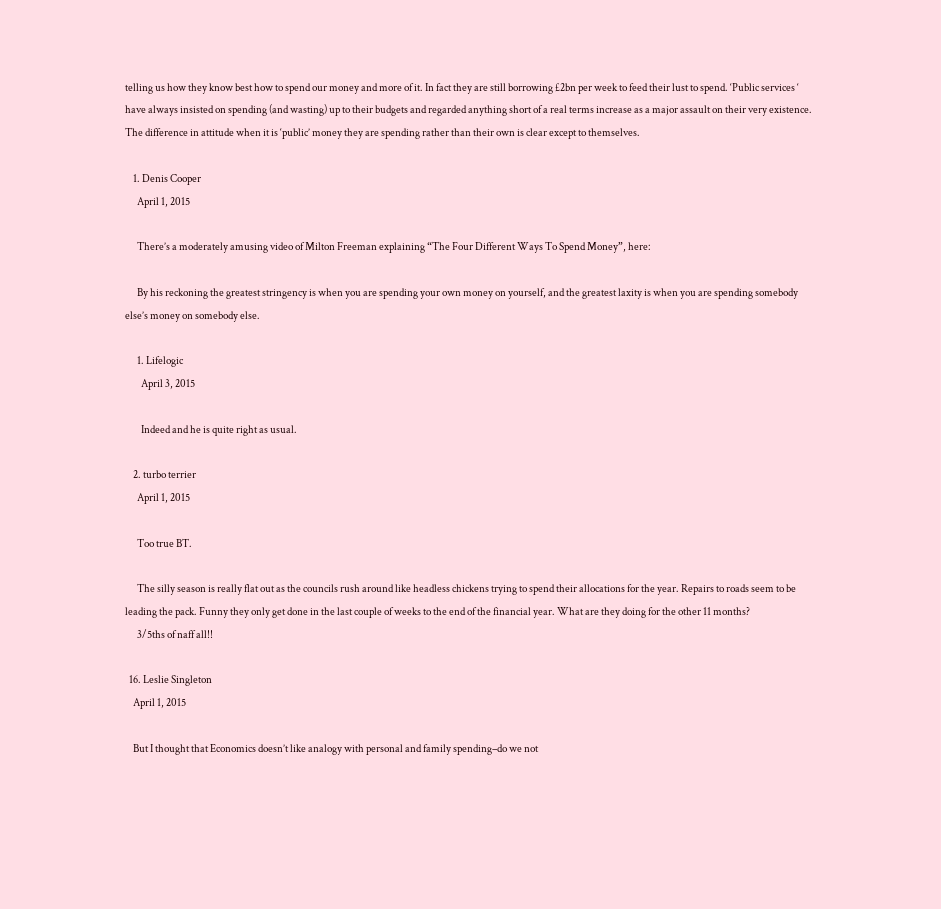telling us how they know best how to spend our money and more of it. In fact they are still borrowing £2bn per week to feed their lust to spend. ‘Public services ‘ have always insisted on spending (and wasting) up to their budgets and regarded anything short of a real terms increase as a major assault on their very existence. The difference in attitude when it is ‘public’ money they are spending rather than their own is clear except to themselves.

    1. Denis Cooper
      April 1, 2015

      There’s a moderately amusing video of Milton Freeman explaining “The Four Different Ways To Spend Money”, here:

      By his reckoning the greatest stringency is when you are spending your own money on yourself, and the greatest laxity is when you are spending somebody else’s money on somebody else.

      1. Lifelogic
        April 3, 2015

        Indeed and he is quite right as usual.

    2. turbo terrier
      April 1, 2015

      Too true BT.

      The silly season is really flat out as the councils rush around like headless chickens trying to spend their allocations for the year. Repairs to roads seem to be leading the pack. Funny they only get done in the last couple of weeks to the end of the financial year. What are they doing for the other 11 months?
      3/5ths of naff all!!

  16. Leslie Singleton
    April 1, 2015

    But I thought that Economics doesn’t like analogy with personal and family spending–do we not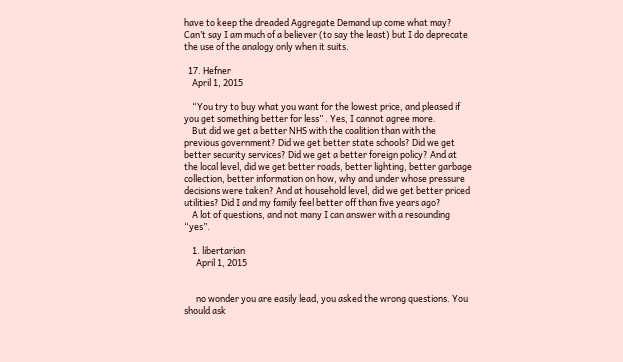have to keep the dreaded Aggregate Demand up come what may? Can’t say I am much of a believer (to say the least) but I do deprecate the use of the analogy only when it suits.

  17. Hefner
    April 1, 2015

    “You try to buy what you want for the lowest price, and pleased if you get something better for less” . Yes, I cannot agree more.
    But did we get a better NHS with the coalition than with the previous government? Did we get better state schools? Did we get better security services? Did we get a better foreign policy? And at the local level, did we get better roads, better lighting, better garbage collection, better information on how, why and under whose pressure decisions were taken? And at household level, did we get better priced utilities? Did I and my family feel better off than five years ago?
    A lot of questions, and not many I can answer with a resounding “yes”.

    1. libertarian
      April 1, 2015


      no wonder you are easily lead, you asked the wrong questions. You should ask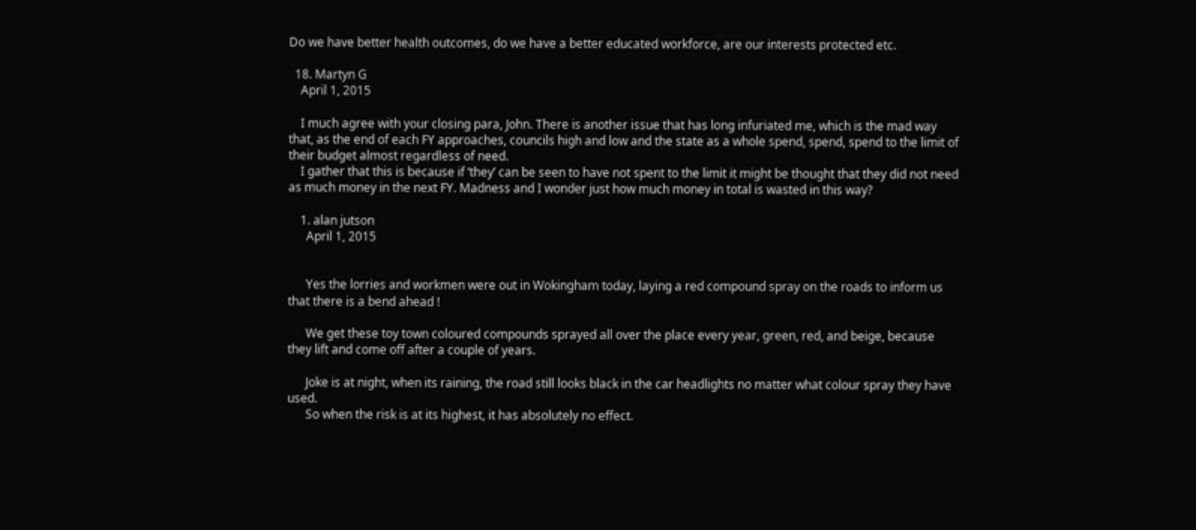Do we have better health outcomes, do we have a better educated workforce, are our interests protected etc.

  18. Martyn G
    April 1, 2015

    I much agree with your closing para, John. There is another issue that has long infuriated me, which is the mad way that, as the end of each FY approaches, councils high and low and the state as a whole spend, spend, spend to the limit of their budget almost regardless of need.
    I gather that this is because if ‘they’ can be seen to have not spent to the limit it might be thought that they did not need as much money in the next FY. Madness and I wonder just how much money in total is wasted in this way?

    1. alan jutson
      April 1, 2015


      Yes the lorries and workmen were out in Wokingham today, laying a red compound spray on the roads to inform us that there is a bend ahead !

      We get these toy town coloured compounds sprayed all over the place every year, green, red, and beige, because they lift and come off after a couple of years.

      Joke is at night, when its raining, the road still looks black in the car headlights no matter what colour spray they have used.
      So when the risk is at its highest, it has absolutely no effect.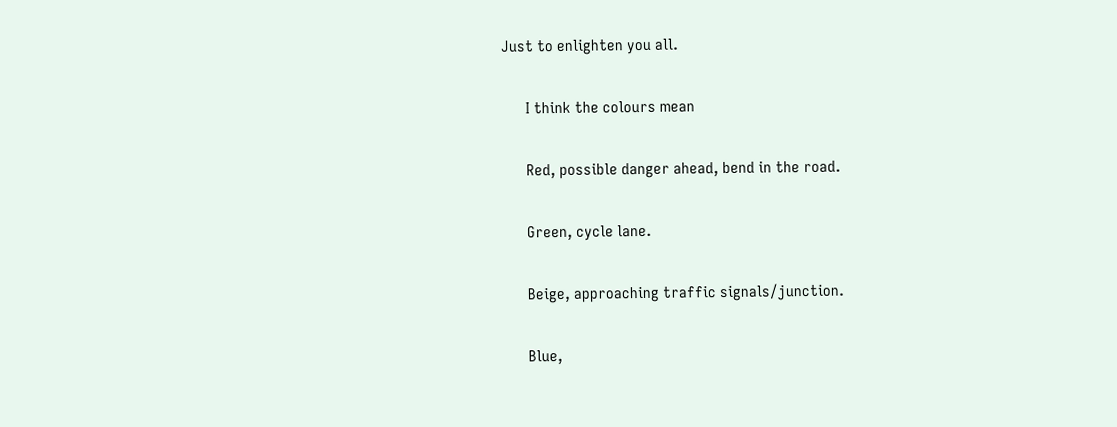Just to enlighten you all.

      I think the colours mean

      Red, possible danger ahead, bend in the road.

      Green, cycle lane.

      Beige, approaching traffic signals/junction.

      Blue,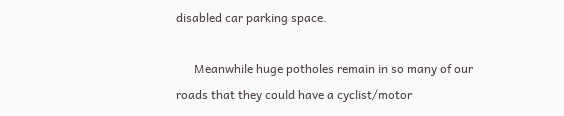disabled car parking space.

      Meanwhile huge potholes remain in so many of our roads that they could have a cyclist/motor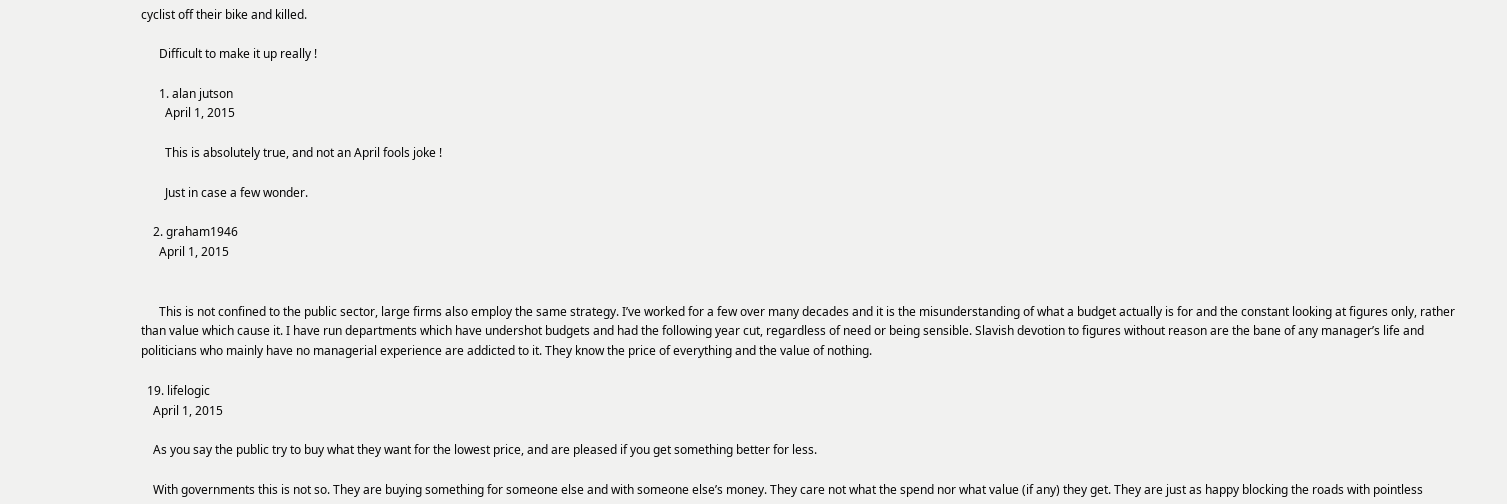cyclist off their bike and killed.

      Difficult to make it up really !

      1. alan jutson
        April 1, 2015

        This is absolutely true, and not an April fools joke !

        Just in case a few wonder.

    2. graham1946
      April 1, 2015


      This is not confined to the public sector, large firms also employ the same strategy. I’ve worked for a few over many decades and it is the misunderstanding of what a budget actually is for and the constant looking at figures only, rather than value which cause it. I have run departments which have undershot budgets and had the following year cut, regardless of need or being sensible. Slavish devotion to figures without reason are the bane of any manager’s life and politicians who mainly have no managerial experience are addicted to it. They know the price of everything and the value of nothing.

  19. lifelogic
    April 1, 2015

    As you say the public try to buy what they want for the lowest price, and are pleased if you get something better for less.

    With governments this is not so. They are buying something for someone else and with someone else’s money. They care not what the spend nor what value (if any) they get. They are just as happy blocking the roads with pointless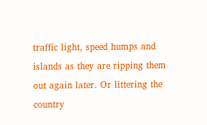traffic light, speed humps and islands as they are ripping them out again later. Or littering the country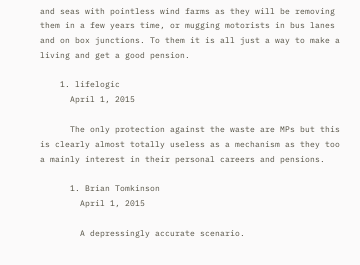and seas with pointless wind farms as they will be removing them in a few years time, or mugging motorists in bus lanes and on box junctions. To them it is all just a way to make a living and get a good pension.

    1. lifelogic
      April 1, 2015

      The only protection against the waste are MPs but this is clearly almost totally useless as a mechanism as they too a mainly interest in their personal careers and pensions.

      1. Brian Tomkinson
        April 1, 2015

        A depressingly accurate scenario.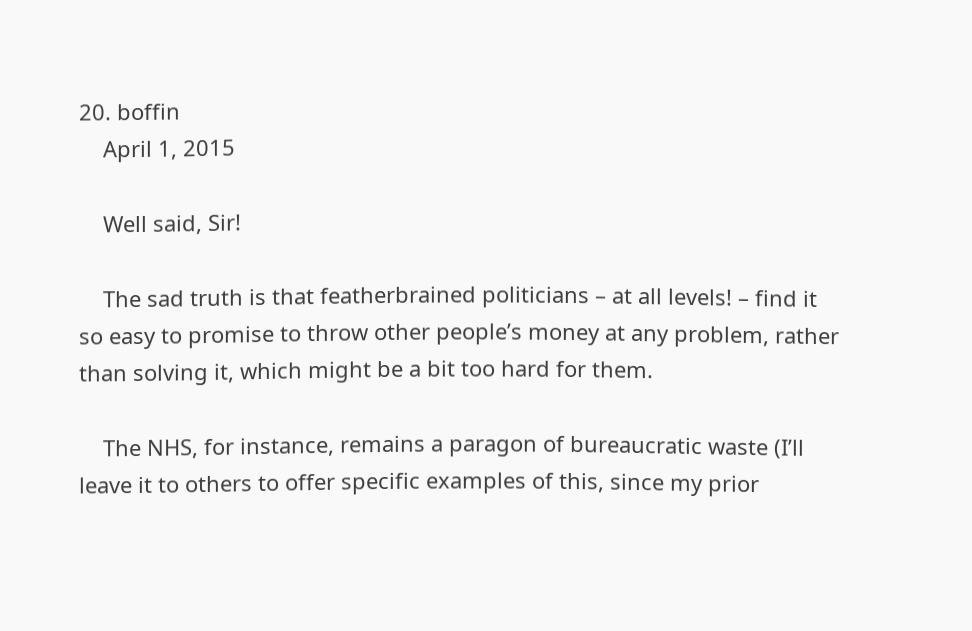20. boffin
    April 1, 2015

    Well said, Sir!

    The sad truth is that featherbrained politicians – at all levels! – find it so easy to promise to throw other people’s money at any problem, rather than solving it, which might be a bit too hard for them.

    The NHS, for instance, remains a paragon of bureaucratic waste (I’ll leave it to others to offer specific examples of this, since my prior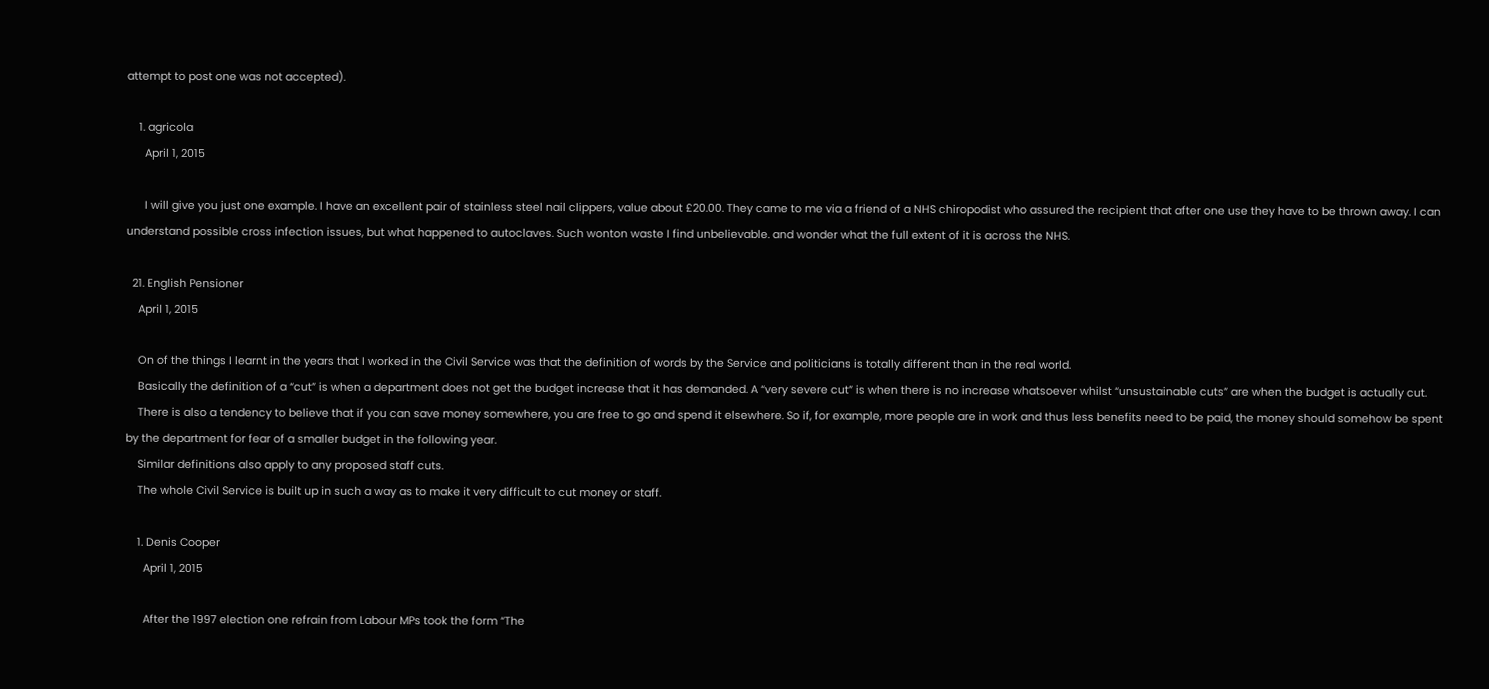attempt to post one was not accepted).

    1. agricola
      April 1, 2015

      I will give you just one example. I have an excellent pair of stainless steel nail clippers, value about £20.00. They came to me via a friend of a NHS chiropodist who assured the recipient that after one use they have to be thrown away. I can understand possible cross infection issues, but what happened to autoclaves. Such wonton waste I find unbelievable. and wonder what the full extent of it is across the NHS.

  21. English Pensioner
    April 1, 2015

    On of the things I learnt in the years that I worked in the Civil Service was that the definition of words by the Service and politicians is totally different than in the real world.
    Basically the definition of a “cut” is when a department does not get the budget increase that it has demanded. A “very severe cut” is when there is no increase whatsoever whilst “unsustainable cuts” are when the budget is actually cut.
    There is also a tendency to believe that if you can save money somewhere, you are free to go and spend it elsewhere. So if, for example, more people are in work and thus less benefits need to be paid, the money should somehow be spent by the department for fear of a smaller budget in the following year.
    Similar definitions also apply to any proposed staff cuts.
    The whole Civil Service is built up in such a way as to make it very difficult to cut money or staff.

    1. Denis Cooper
      April 1, 2015

      After the 1997 election one refrain from Labour MPs took the form “The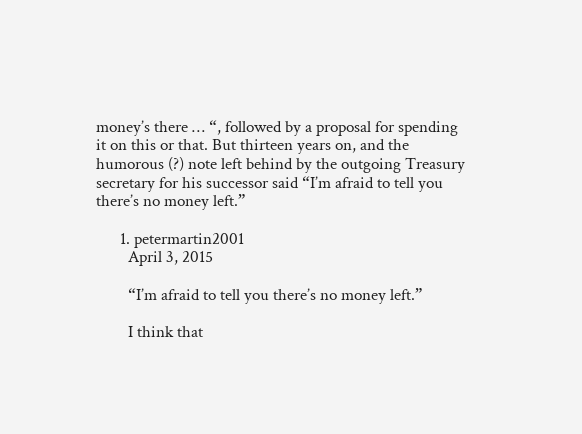money’s there … “, followed by a proposal for spending it on this or that. But thirteen years on, and the humorous (?) note left behind by the outgoing Treasury secretary for his successor said “I’m afraid to tell you there’s no money left.”

      1. petermartin2001
        April 3, 2015

        “I’m afraid to tell you there’s no money left.”

        I think that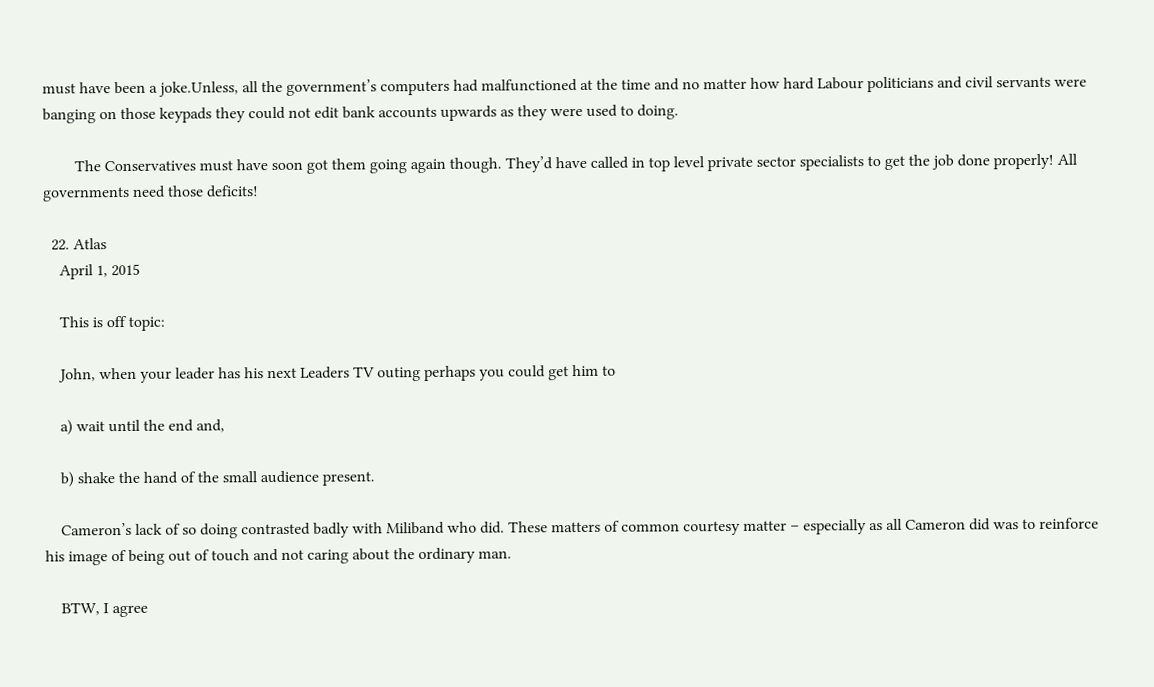must have been a joke.Unless, all the government’s computers had malfunctioned at the time and no matter how hard Labour politicians and civil servants were banging on those keypads they could not edit bank accounts upwards as they were used to doing.

        The Conservatives must have soon got them going again though. They’d have called in top level private sector specialists to get the job done properly! All governments need those deficits!

  22. Atlas
    April 1, 2015

    This is off topic:

    John, when your leader has his next Leaders TV outing perhaps you could get him to

    a) wait until the end and,

    b) shake the hand of the small audience present.

    Cameron’s lack of so doing contrasted badly with Miliband who did. These matters of common courtesy matter – especially as all Cameron did was to reinforce his image of being out of touch and not caring about the ordinary man.

    BTW, I agree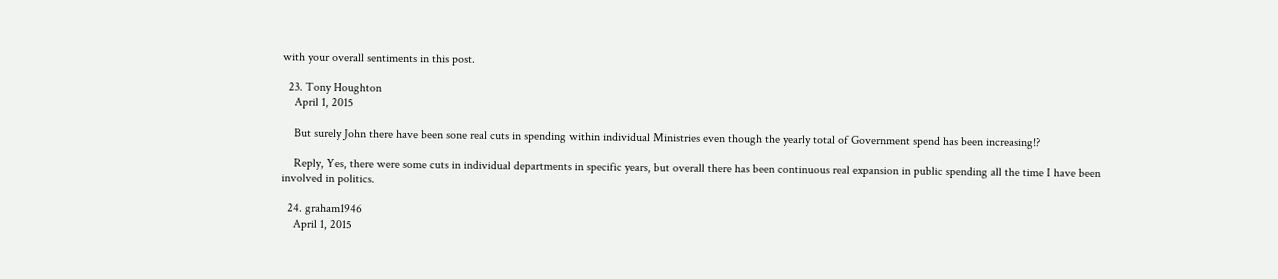with your overall sentiments in this post.

  23. Tony Houghton
    April 1, 2015

    But surely John there have been sone real cuts in spending within individual Ministries even though the yearly total of Government spend has been increasing!?

    Reply, Yes, there were some cuts in individual departments in specific years, but overall there has been continuous real expansion in public spending all the time I have been involved in politics.

  24. graham1946
    April 1, 2015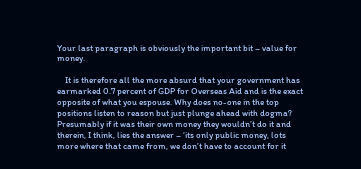Your last paragraph is obviously the important bit – value for money.

    It is therefore all the more absurd that your government has earmarked 0.7 percent of GDP for Overseas Aid and is the exact opposite of what you espouse. Why does no-one in the top positions listen to reason but just plunge ahead with dogma? Presumably if it was their own money they wouldn’t do it and therein, I think, lies the answer – ‘its only public money, lots more where that came from, we don’t have to account for it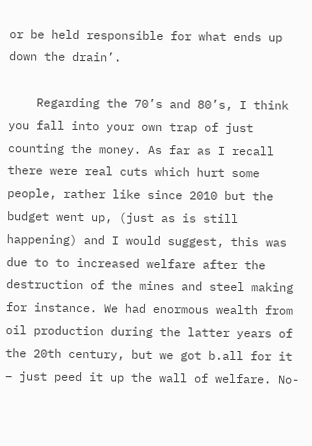or be held responsible for what ends up down the drain’.

    Regarding the 70’s and 80’s, I think you fall into your own trap of just counting the money. As far as I recall there were real cuts which hurt some people, rather like since 2010 but the budget went up, (just as is still happening) and I would suggest, this was due to to increased welfare after the destruction of the mines and steel making for instance. We had enormous wealth from oil production during the latter years of the 20th century, but we got b.all for it – just peed it up the wall of welfare. No-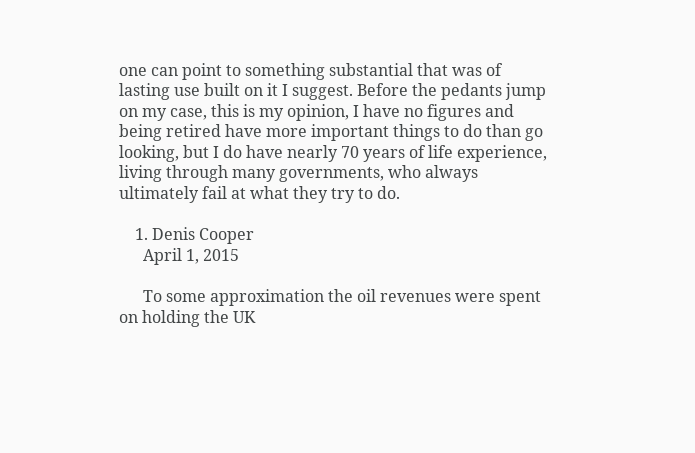one can point to something substantial that was of lasting use built on it I suggest. Before the pedants jump on my case, this is my opinion, I have no figures and being retired have more important things to do than go looking, but I do have nearly 70 years of life experience, living through many governments, who always ultimately fail at what they try to do.

    1. Denis Cooper
      April 1, 2015

      To some approximation the oil revenues were spent on holding the UK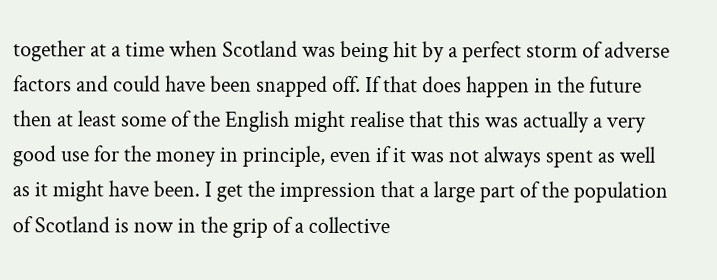together at a time when Scotland was being hit by a perfect storm of adverse factors and could have been snapped off. If that does happen in the future then at least some of the English might realise that this was actually a very good use for the money in principle, even if it was not always spent as well as it might have been. I get the impression that a large part of the population of Scotland is now in the grip of a collective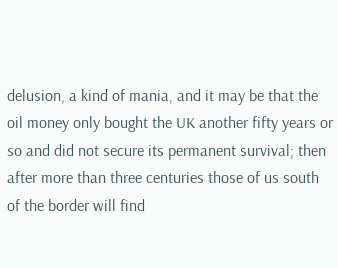delusion, a kind of mania, and it may be that the oil money only bought the UK another fifty years or so and did not secure its permanent survival; then after more than three centuries those of us south of the border will find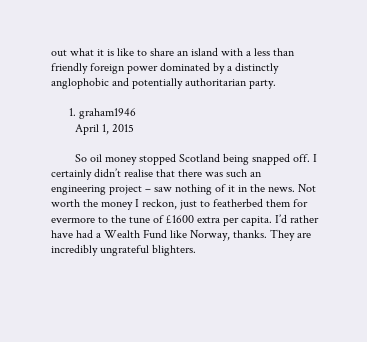out what it is like to share an island with a less than friendly foreign power dominated by a distinctly anglophobic and potentially authoritarian party.

      1. graham1946
        April 1, 2015

        So oil money stopped Scotland being snapped off. I certainly didn’t realise that there was such an engineering project – saw nothing of it in the news. Not worth the money I reckon, just to featherbed them for evermore to the tune of £1600 extra per capita. I’d rather have had a Wealth Fund like Norway, thanks. They are incredibly ungrateful blighters.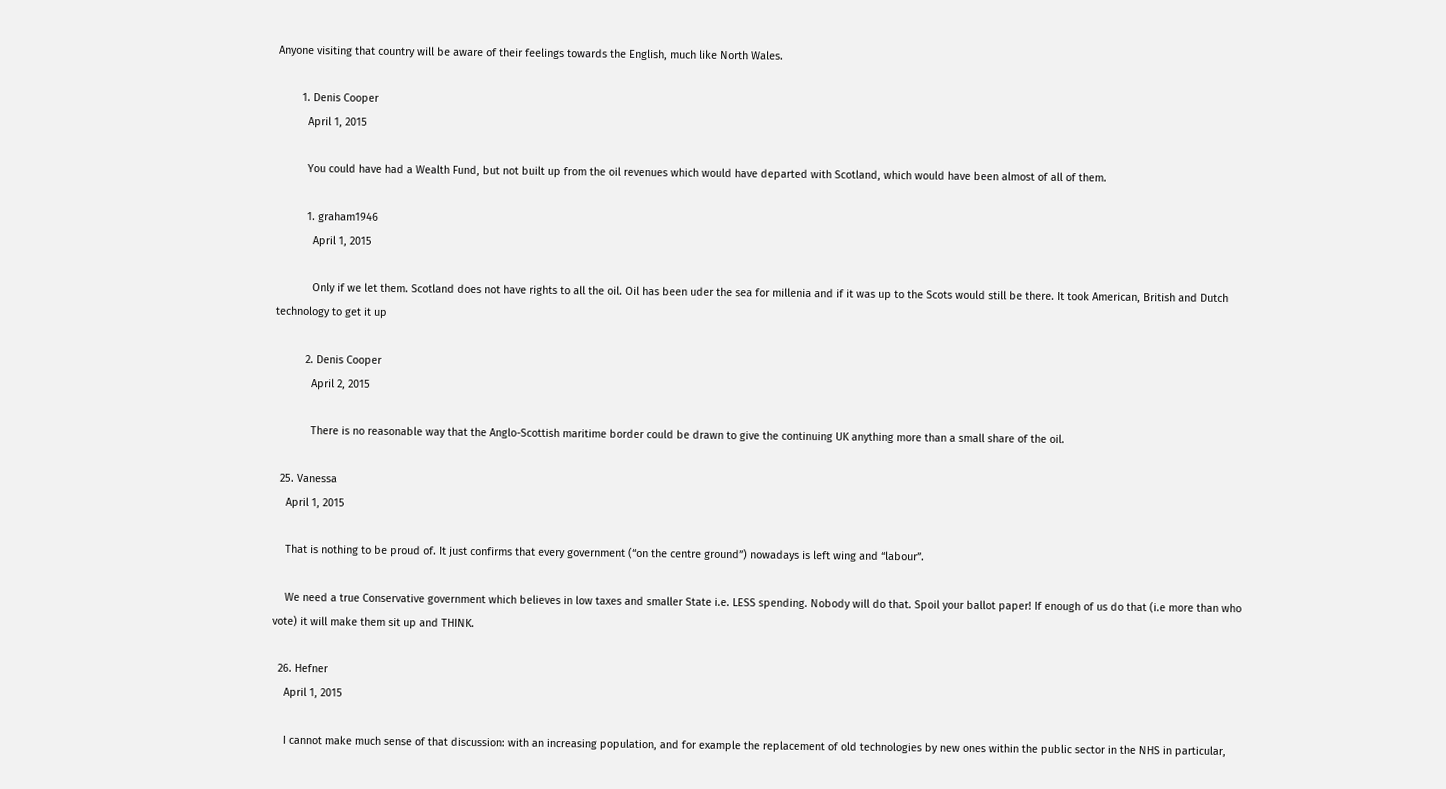Anyone visiting that country will be aware of their feelings towards the English, much like North Wales.

        1. Denis Cooper
          April 1, 2015

          You could have had a Wealth Fund, but not built up from the oil revenues which would have departed with Scotland, which would have been almost of all of them.

          1. graham1946
            April 1, 2015

            Only if we let them. Scotland does not have rights to all the oil. Oil has been uder the sea for millenia and if it was up to the Scots would still be there. It took American, British and Dutch technology to get it up

          2. Denis Cooper
            April 2, 2015

            There is no reasonable way that the Anglo-Scottish maritime border could be drawn to give the continuing UK anything more than a small share of the oil.

  25. Vanessa
    April 1, 2015

    That is nothing to be proud of. It just confirms that every government (“on the centre ground”) nowadays is left wing and “labour”.

    We need a true Conservative government which believes in low taxes and smaller State i.e. LESS spending. Nobody will do that. Spoil your ballot paper! If enough of us do that (i.e more than who vote) it will make them sit up and THINK.

  26. Hefner
    April 1, 2015

    I cannot make much sense of that discussion: with an increasing population, and for example the replacement of old technologies by new ones within the public sector in the NHS in particular,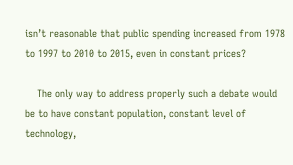isn’t reasonable that public spending increased from 1978 to 1997 to 2010 to 2015, even in constant prices?

    The only way to address properly such a debate would be to have constant population, constant level of technology,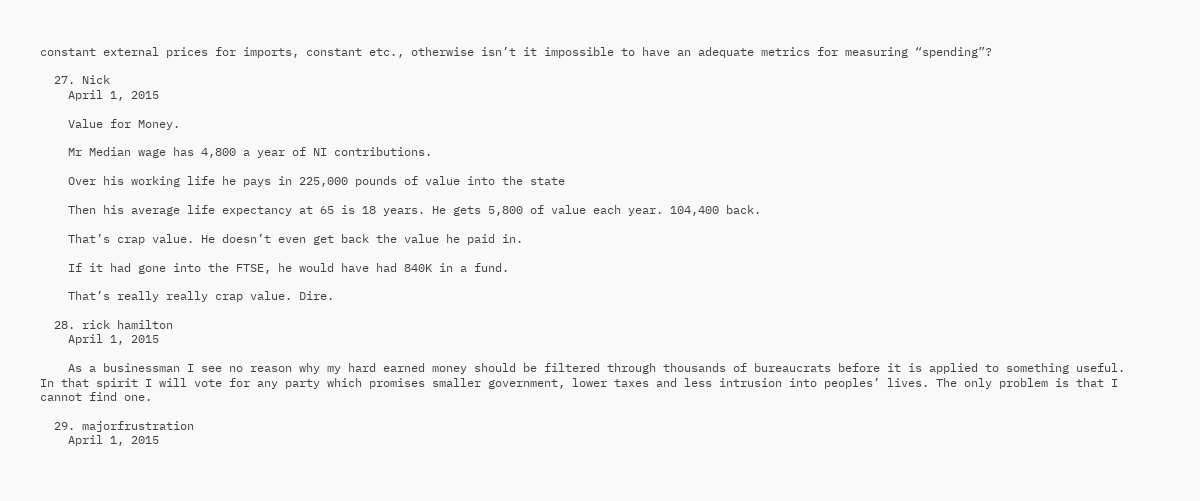constant external prices for imports, constant etc., otherwise isn’t it impossible to have an adequate metrics for measuring “spending”?

  27. Nick
    April 1, 2015

    Value for Money.

    Mr Median wage has 4,800 a year of NI contributions.

    Over his working life he pays in 225,000 pounds of value into the state

    Then his average life expectancy at 65 is 18 years. He gets 5,800 of value each year. 104,400 back.

    That’s crap value. He doesn’t even get back the value he paid in.

    If it had gone into the FTSE, he would have had 840K in a fund.

    That’s really really crap value. Dire.

  28. rick hamilton
    April 1, 2015

    As a businessman I see no reason why my hard earned money should be filtered through thousands of bureaucrats before it is applied to something useful. In that spirit I will vote for any party which promises smaller government, lower taxes and less intrusion into peoples’ lives. The only problem is that I cannot find one.

  29. majorfrustration
    April 1, 2015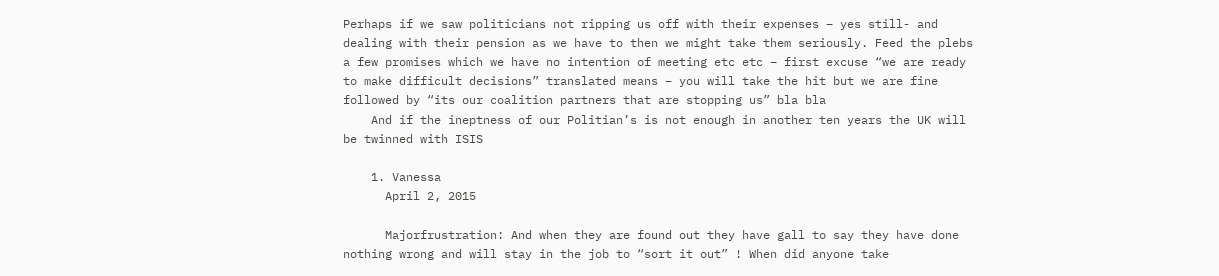Perhaps if we saw politicians not ripping us off with their expenses – yes still- and dealing with their pension as we have to then we might take them seriously. Feed the plebs a few promises which we have no intention of meeting etc etc – first excuse “we are ready to make difficult decisions” translated means – you will take the hit but we are fine followed by “its our coalition partners that are stopping us” bla bla
    And if the ineptness of our Politian’s is not enough in another ten years the UK will be twinned with ISIS

    1. Vanessa
      April 2, 2015

      Majorfrustration: And when they are found out they have gall to say they have done nothing wrong and will stay in the job to “sort it out” ! When did anyone take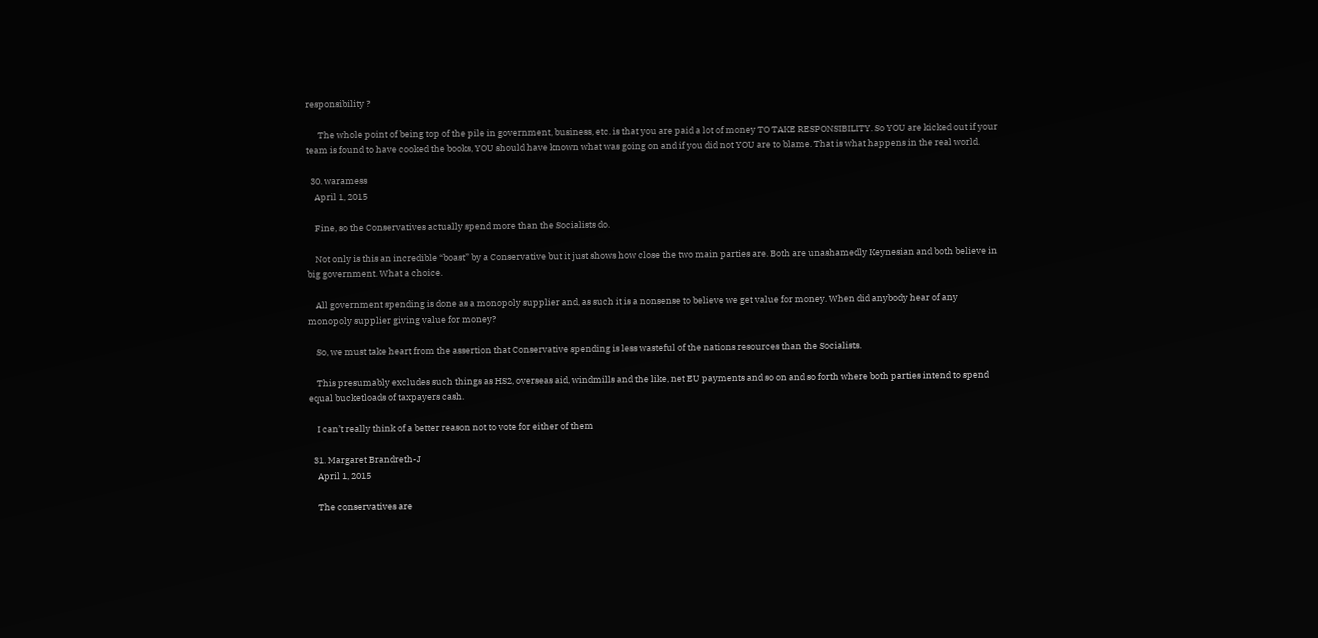responsibility ?

      The whole point of being top of the pile in government, business, etc. is that you are paid a lot of money TO TAKE RESPONSIBILITY. So YOU are kicked out if your team is found to have cooked the books, YOU should have known what was going on and if you did not YOU are to blame. That is what happens in the real world.

  30. waramess
    April 1, 2015

    Fine, so the Conservatives actually spend more than the Socialists do.

    Not only is this an incredible “boast” by a Conservative but it just shows how close the two main parties are. Both are unashamedly Keynesian and both believe in big government. What a choice.

    All government spending is done as a monopoly supplier and, as such it is a nonsense to believe we get value for money. When did anybody hear of any monopoly supplier giving value for money?

    So, we must take heart from the assertion that Conservative spending is less wasteful of the nations resources than the Socialists.

    This presumably excludes such things as HS2, overseas aid, windmills and the like, net EU payments and so on and so forth where both parties intend to spend equal bucketloads of taxpayers cash.

    I can’t really think of a better reason not to vote for either of them

  31. Margaret Brandreth-J
    April 1, 2015

    The conservatives are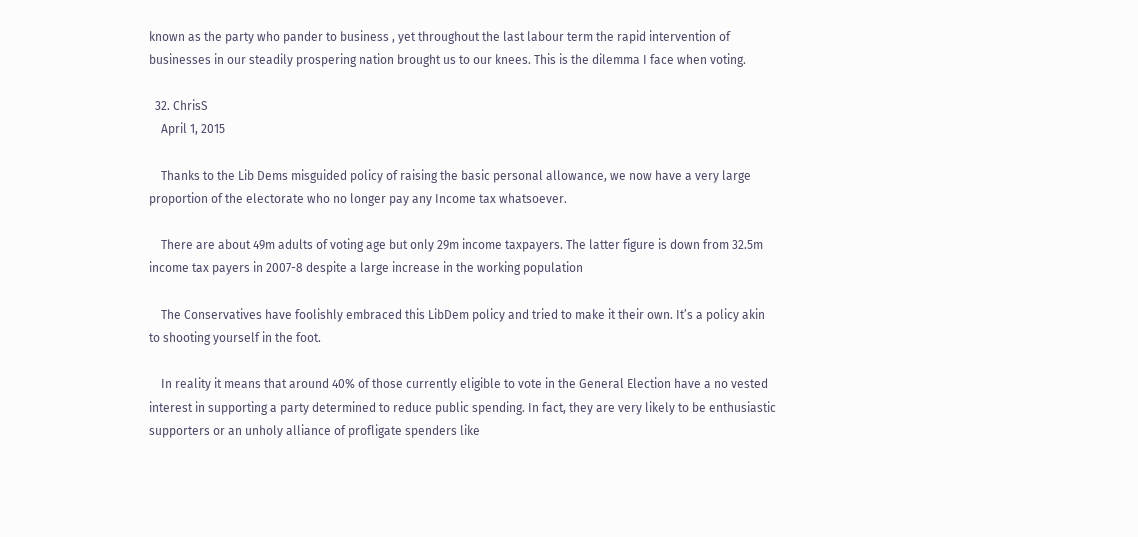known as the party who pander to business , yet throughout the last labour term the rapid intervention of businesses in our steadily prospering nation brought us to our knees. This is the dilemma I face when voting.

  32. ChrisS
    April 1, 2015

    Thanks to the Lib Dems misguided policy of raising the basic personal allowance, we now have a very large proportion of the electorate who no longer pay any Income tax whatsoever.

    There are about 49m adults of voting age but only 29m income taxpayers. The latter figure is down from 32.5m income tax payers in 2007-8 despite a large increase in the working population

    The Conservatives have foolishly embraced this LibDem policy and tried to make it their own. It’s a policy akin to shooting yourself in the foot.

    In reality it means that around 40% of those currently eligible to vote in the General Election have a no vested interest in supporting a party determined to reduce public spending. In fact, they are very likely to be enthusiastic supporters or an unholy alliance of profligate spenders like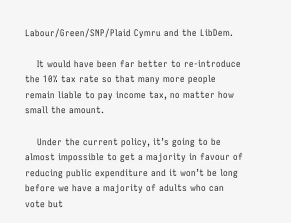Labour/Green/SNP/Plaid Cymru and the LibDem.

    It would have been far better to re-introduce the 10% tax rate so that many more people remain liable to pay income tax, no matter how small the amount.

    Under the current policy, it’s going to be almost impossible to get a majority in favour of reducing public expenditure and it won’t be long before we have a majority of adults who can vote but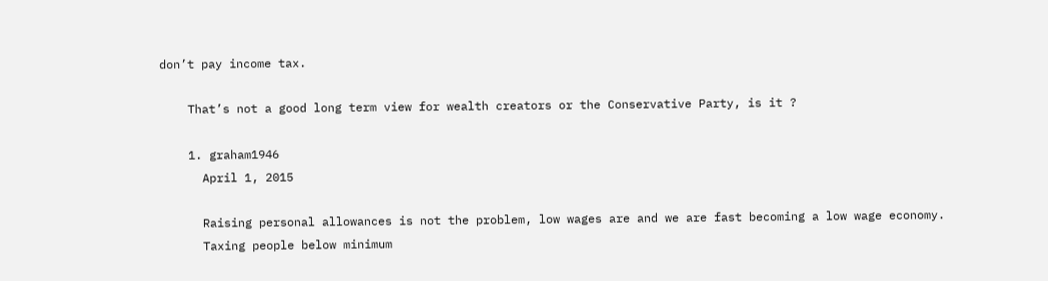don’t pay income tax.

    That’s not a good long term view for wealth creators or the Conservative Party, is it ?

    1. graham1946
      April 1, 2015

      Raising personal allowances is not the problem, low wages are and we are fast becoming a low wage economy.
      Taxing people below minimum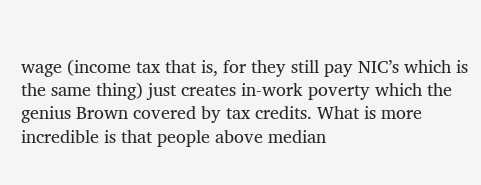wage (income tax that is, for they still pay NIC’s which is the same thing) just creates in-work poverty which the genius Brown covered by tax credits. What is more incredible is that people above median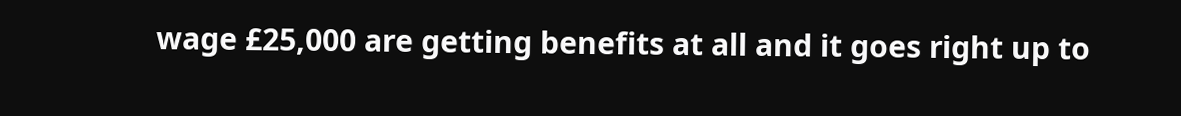wage £25,000 are getting benefits at all and it goes right up to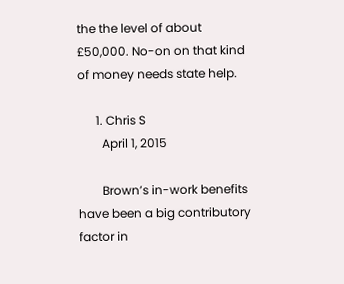the the level of about £50,000. No-on on that kind of money needs state help.

      1. Chris S
        April 1, 2015

        Brown’s in-work benefits have been a big contributory factor in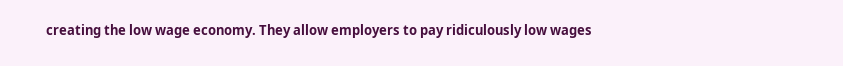creating the low wage economy. They allow employers to pay ridiculously low wages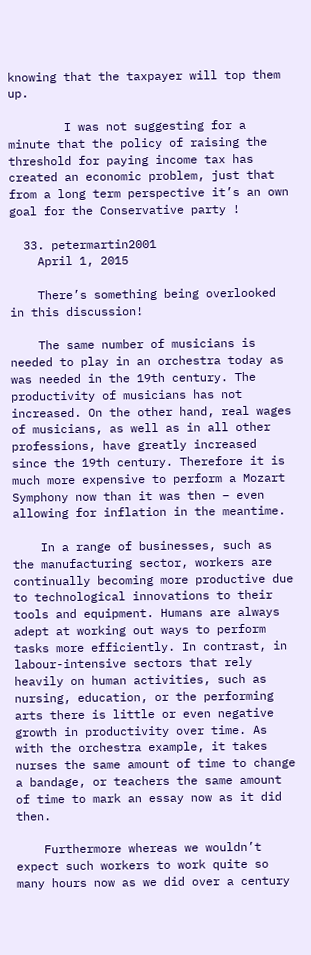knowing that the taxpayer will top them up.

        I was not suggesting for a minute that the policy of raising the threshold for paying income tax has created an economic problem, just that from a long term perspective it’s an own goal for the Conservative party !

  33. petermartin2001
    April 1, 2015

    There’s something being overlooked in this discussion!

    The same number of musicians is needed to play in an orchestra today as was needed in the 19th century. The productivity of musicians has not increased. On the other hand, real wages of musicians, as well as in all other professions, have greatly increased since the 19th century. Therefore it is much more expensive to perform a Mozart Symphony now than it was then – even allowing for inflation in the meantime.

    In a range of businesses, such as the manufacturing sector, workers are continually becoming more productive due to technological innovations to their tools and equipment. Humans are always adept at working out ways to perform tasks more efficiently. In contrast, in labour-intensive sectors that rely heavily on human activities, such as nursing, education, or the performing arts there is little or even negative growth in productivity over time. As with the orchestra example, it takes nurses the same amount of time to change a bandage, or teachers the same amount of time to mark an essay now as it did then.

    Furthermore whereas we wouldn’t expect such workers to work quite so many hours now as we did over a century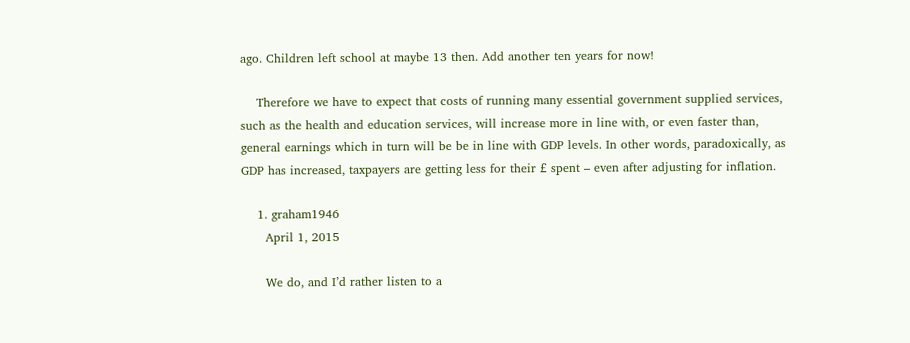ago. Children left school at maybe 13 then. Add another ten years for now!

    Therefore we have to expect that costs of running many essential government supplied services, such as the health and education services, will increase more in line with, or even faster than, general earnings which in turn will be be in line with GDP levels. In other words, paradoxically, as GDP has increased, taxpayers are getting less for their £ spent – even after adjusting for inflation.

    1. graham1946
      April 1, 2015

      We do, and I’d rather listen to a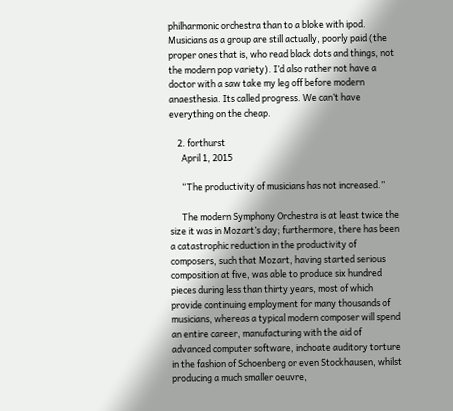philharmonic orchestra than to a bloke with ipod. Musicians as a group are still actually, poorly paid (the proper ones that is, who read black dots and things, not the modern pop variety). I’d also rather not have a doctor with a saw take my leg off before modern anaesthesia. Its called progress. We can’t have everything on the cheap.

    2. forthurst
      April 1, 2015

      “The productivity of musicians has not increased.”

      The modern Symphony Orchestra is at least twice the size it was in Mozart’s day; furthermore, there has been a catastrophic reduction in the productivity of composers, such that Mozart, having started serious composition at five, was able to produce six hundred pieces during less than thirty years, most of which provide continuing employment for many thousands of musicians, whereas a typical modern composer will spend an entire career, manufacturing with the aid of advanced computer software, inchoate auditory torture in the fashion of Schoenberg or even Stockhausen, whilst producing a much smaller oeuvre,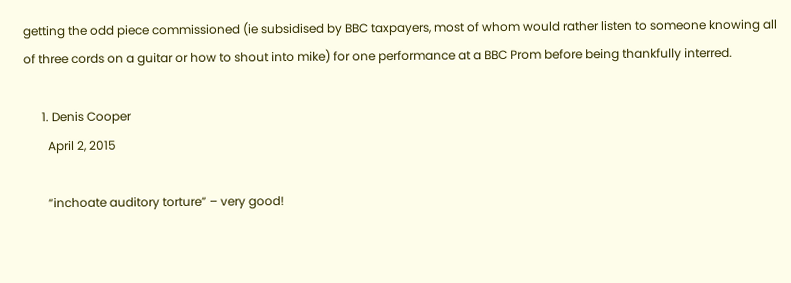getting the odd piece commissioned (ie subsidised by BBC taxpayers, most of whom would rather listen to someone knowing all of three cords on a guitar or how to shout into mike) for one performance at a BBC Prom before being thankfully interred.

      1. Denis Cooper
        April 2, 2015

        “inchoate auditory torture” – very good!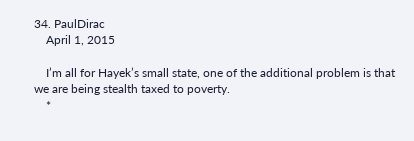34. PaulDirac
    April 1, 2015

    I’m all for Hayek’s small state, one of the additional problem is that we are being stealth taxed to poverty.
    *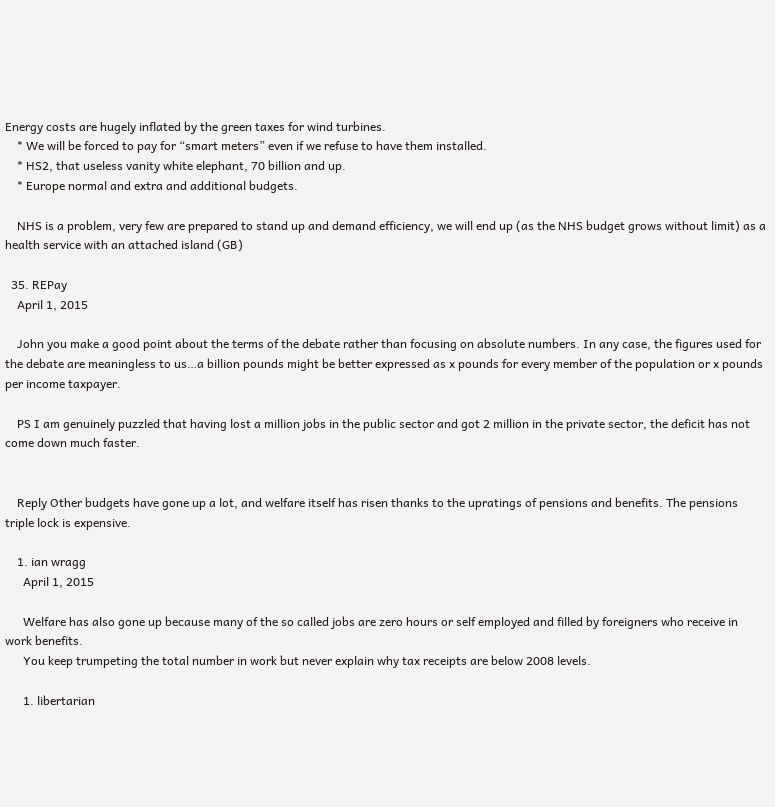Energy costs are hugely inflated by the green taxes for wind turbines.
    * We will be forced to pay for “smart meters” even if we refuse to have them installed.
    * HS2, that useless vanity white elephant, 70 billion and up.
    * Europe normal and extra and additional budgets.

    NHS is a problem, very few are prepared to stand up and demand efficiency, we will end up (as the NHS budget grows without limit) as a health service with an attached island (GB)

  35. REPay
    April 1, 2015

    John you make a good point about the terms of the debate rather than focusing on absolute numbers. In any case, the figures used for the debate are meaningless to us…a billion pounds might be better expressed as x pounds for every member of the population or x pounds per income taxpayer.

    PS I am genuinely puzzled that having lost a million jobs in the public sector and got 2 million in the private sector, the deficit has not come down much faster.


    Reply Other budgets have gone up a lot, and welfare itself has risen thanks to the upratings of pensions and benefits. The pensions triple lock is expensive.

    1. ian wragg
      April 1, 2015

      Welfare has also gone up because many of the so called jobs are zero hours or self employed and filled by foreigners who receive in work benefits.
      You keep trumpeting the total number in work but never explain why tax receipts are below 2008 levels.

      1. libertarian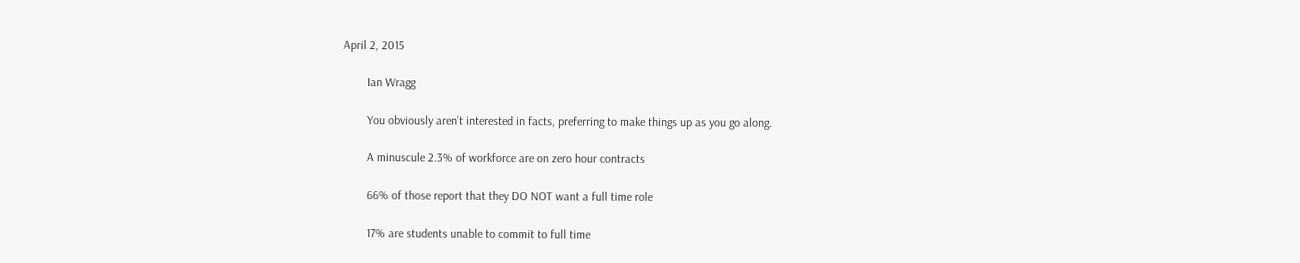April 2, 2015

        Ian Wragg

        You obviously aren’t interested in facts, preferring to make things up as you go along.

        A minuscule 2.3% of workforce are on zero hour contracts

        66% of those report that they DO NOT want a full time role

        17% are students unable to commit to full time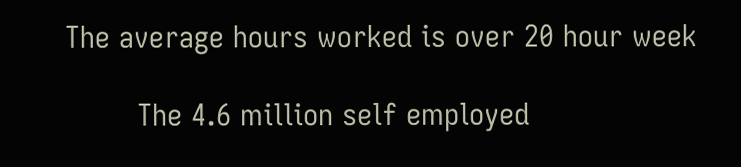The average hours worked is over 20 hour week

        The 4.6 million self employed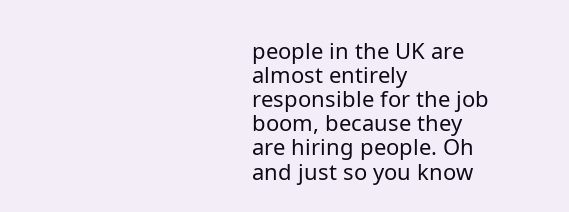people in the UK are almost entirely responsible for the job boom, because they are hiring people. Oh and just so you know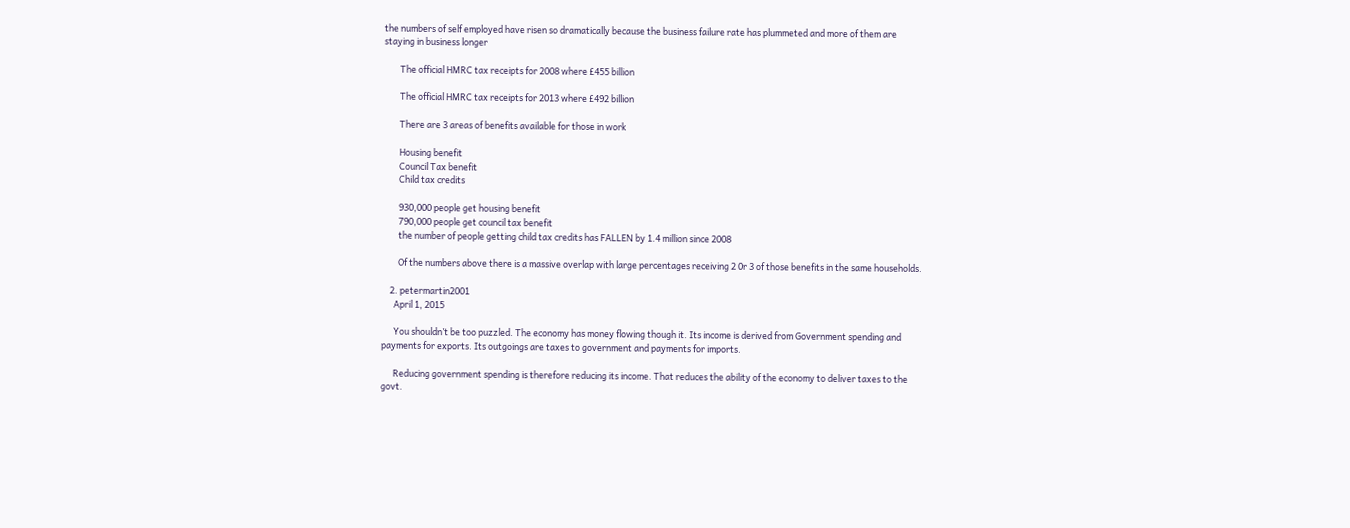the numbers of self employed have risen so dramatically because the business failure rate has plummeted and more of them are staying in business longer

        The official HMRC tax receipts for 2008 where £455 billion

        The official HMRC tax receipts for 2013 where £492 billion

        There are 3 areas of benefits available for those in work

        Housing benefit
        Council Tax benefit
        Child tax credits

        930,000 people get housing benefit
        790,000 people get council tax benefit
        the number of people getting child tax credits has FALLEN by 1.4 million since 2008

        Of the numbers above there is a massive overlap with large percentages receiving 2 0r 3 of those benefits in the same households.

    2. petermartin2001
      April 1, 2015

      You shouldn’t be too puzzled. The economy has money flowing though it. Its income is derived from Government spending and payments for exports. Its outgoings are taxes to government and payments for imports.

      Reducing government spending is therefore reducing its income. That reduces the ability of the economy to deliver taxes to the govt.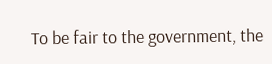To be fair to the government, the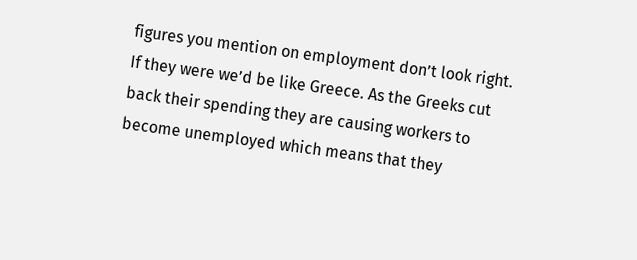figures you mention on employment don’t look right. If they were we’d be like Greece. As the Greeks cut back their spending they are causing workers to become unemployed which means that they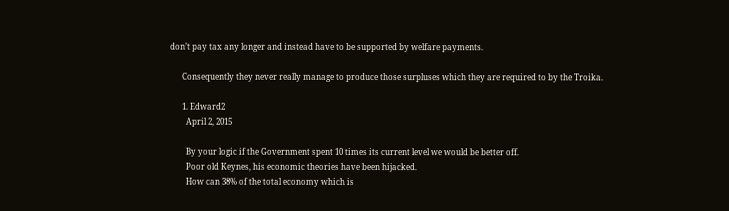don’t pay tax any longer and instead have to be supported by welfare payments.

      Consequently they never really manage to produce those surpluses which they are required to by the Troika.

      1. Edward2
        April 2, 2015

        By your logic if the Government spent 10 times its current level we would be better off.
        Poor old Keynes, his economic theories have been hijacked.
        How can 38% of the total economy which is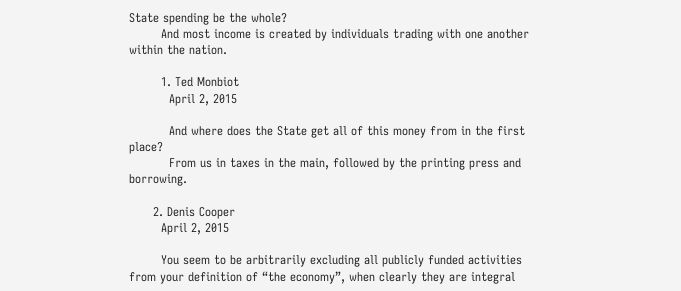State spending be the whole?
        And most income is created by individuals trading with one another within the nation.

        1. Ted Monbiot
          April 2, 2015

          And where does the State get all of this money from in the first place?
          From us in taxes in the main, followed by the printing press and borrowing.

      2. Denis Cooper
        April 2, 2015

        You seem to be arbitrarily excluding all publicly funded activities from your definition of “the economy”, when clearly they are integral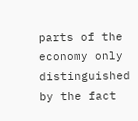parts of the economy only distinguished by the fact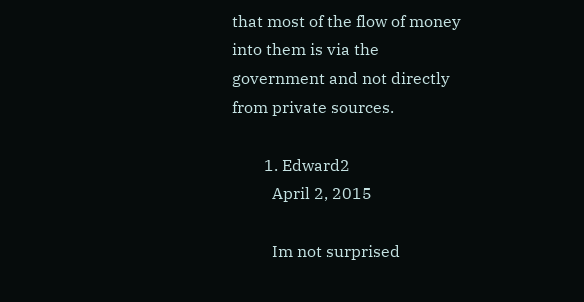that most of the flow of money into them is via the government and not directly from private sources.

        1. Edward2
          April 2, 2015

          Im not surprised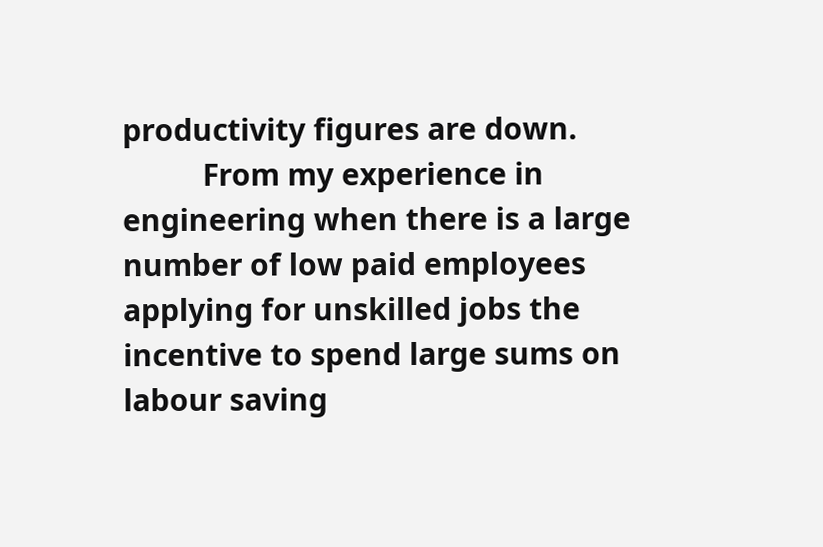productivity figures are down.
          From my experience in engineering when there is a large number of low paid employees applying for unskilled jobs the incentive to spend large sums on labour saving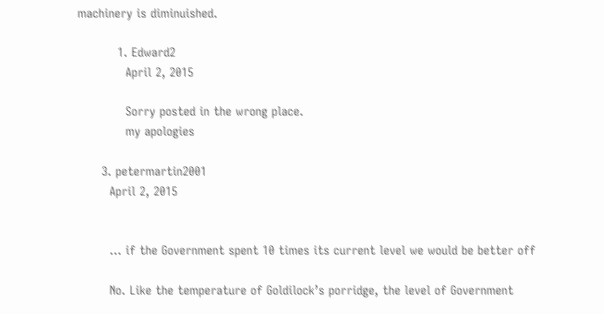machinery is diminuished.

          1. Edward2
            April 2, 2015

            Sorry posted in the wrong place.
            my apologies

      3. petermartin2001
        April 2, 2015


        … if the Government spent 10 times its current level we would be better off

        No. Like the temperature of Goldilock’s porridge, the level of Government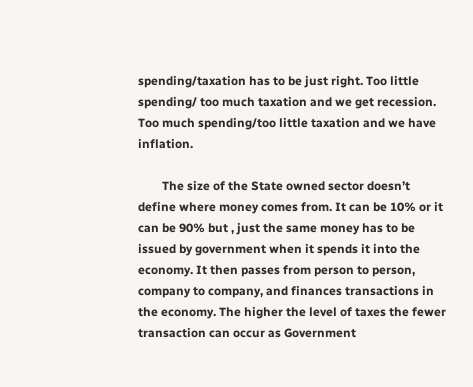spending/taxation has to be just right. Too little spending/ too much taxation and we get recession. Too much spending/too little taxation and we have inflation.

        The size of the State owned sector doesn’t define where money comes from. It can be 10% or it can be 90% but , just the same money has to be issued by government when it spends it into the economy. It then passes from person to person, company to company, and finances transactions in the economy. The higher the level of taxes the fewer transaction can occur as Government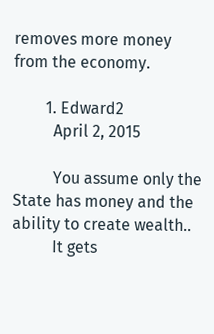removes more money from the economy.

        1. Edward2
          April 2, 2015

          You assume only the State has money and the ability to create wealth..
          It gets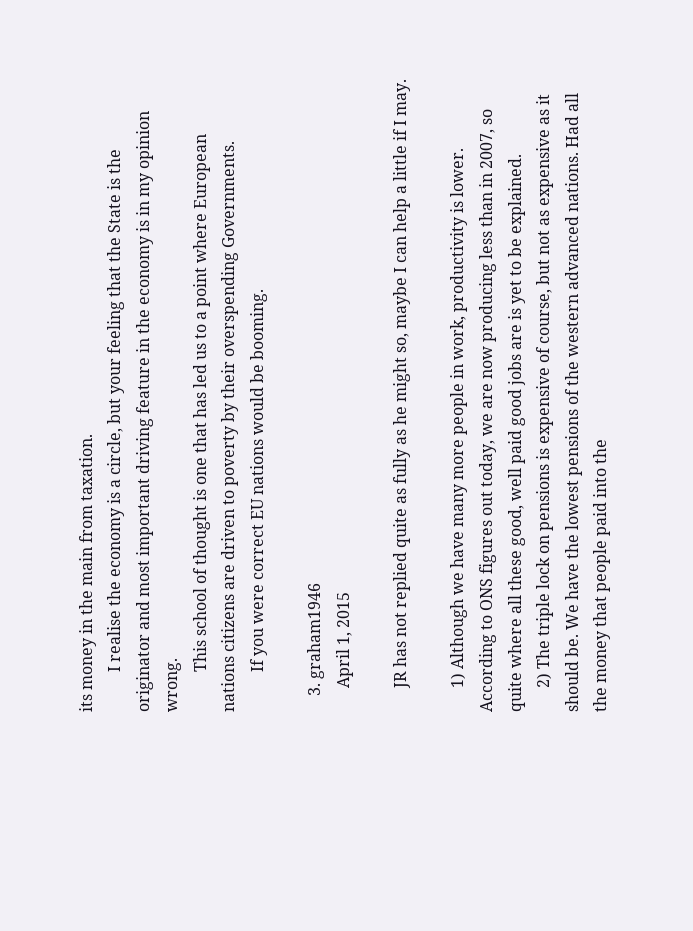its money in the main from taxation.
          I realise the economy is a circle, but your feeling that the State is the originator and most important driving feature in the economy is in my opinion wrong.
          This school of thought is one that has led us to a point where European nations citizens are driven to poverty by their overspending Governments.
          If you were correct EU nations would be booming.

    3. graham1946
      April 1, 2015

      JR has not replied quite as fully as he might so, maybe I can help a little if I may.

      1) Although we have many more people in work, productivity is lower. According to ONS figures out today, we are now producing less than in 2007, so quite where all these good, well paid good jobs are is yet to be explained.
      2) The triple lock on pensions is expensive of course, but not as expensive as it should be. We have the lowest pensions of the western advanced nations. Had all the money that people paid into the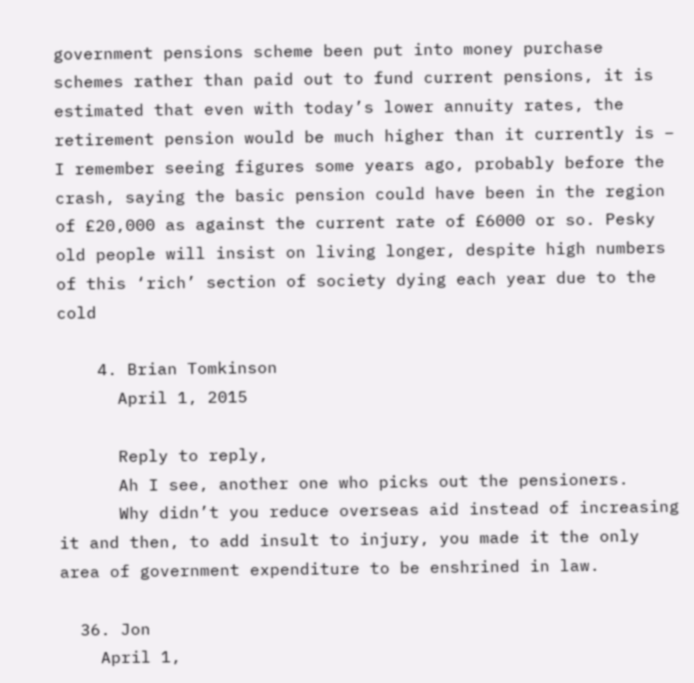government pensions scheme been put into money purchase schemes rather than paid out to fund current pensions, it is estimated that even with today’s lower annuity rates, the retirement pension would be much higher than it currently is – I remember seeing figures some years ago, probably before the crash, saying the basic pension could have been in the region of £20,000 as against the current rate of £6000 or so. Pesky old people will insist on living longer, despite high numbers of this ‘rich’ section of society dying each year due to the cold

    4. Brian Tomkinson
      April 1, 2015

      Reply to reply,
      Ah I see, another one who picks out the pensioners.
      Why didn’t you reduce overseas aid instead of increasing it and then, to add insult to injury, you made it the only area of government expenditure to be enshrined in law.

  36. Jon
    April 1,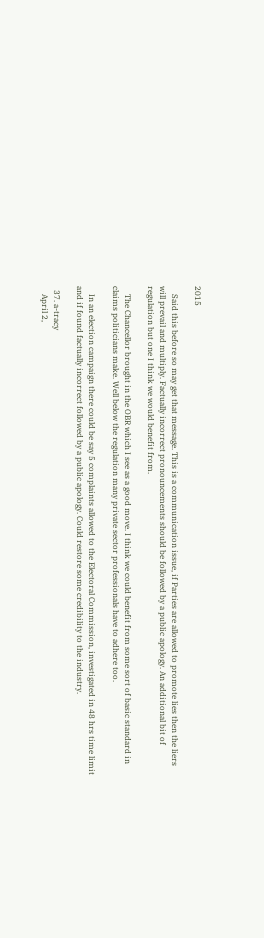2015

    Said this before so may get that message. This is a communication issue, if Parties are allowed to promote lies then the liers will prevail and multiply. Factually incorrect pronouncements should be followed by a public apology. An additional bit of regulation but one I think we would benefit from.

    The Chancellor brought in the OBR which I see as a good move. I think we could benefit from some sort of basic standard in claims politicians make. Well below the regulation many private sector professionals have to adhere too.

    In an election campaign there could be say 5 complaints allowed to the Electoral Commission, investigated in 48 hrs time limit and if found factually incorrect followed by a public apology. Could restore some credibility to the industry.

  37. a-tracy
    April 2,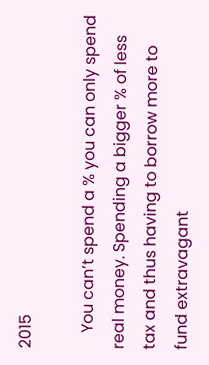2015

    You can’t spend a % you can only spend real money. Spending a bigger % of less tax and thus having to borrow more to fund extravagant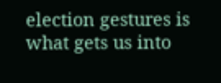election gestures is what gets us into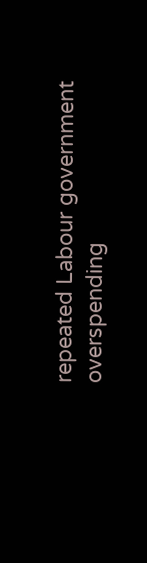repeated Labour government overspending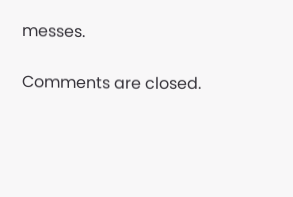messes.

Comments are closed.